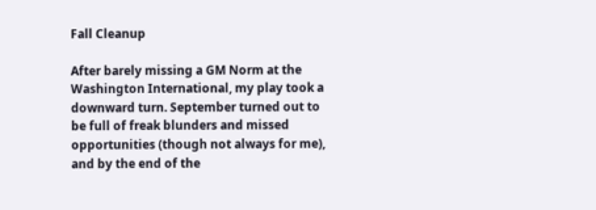Fall Cleanup

After barely missing a GM Norm at the Washington International, my play took a downward turn. September turned out to be full of freak blunders and missed opportunities (though not always for me), and by the end of the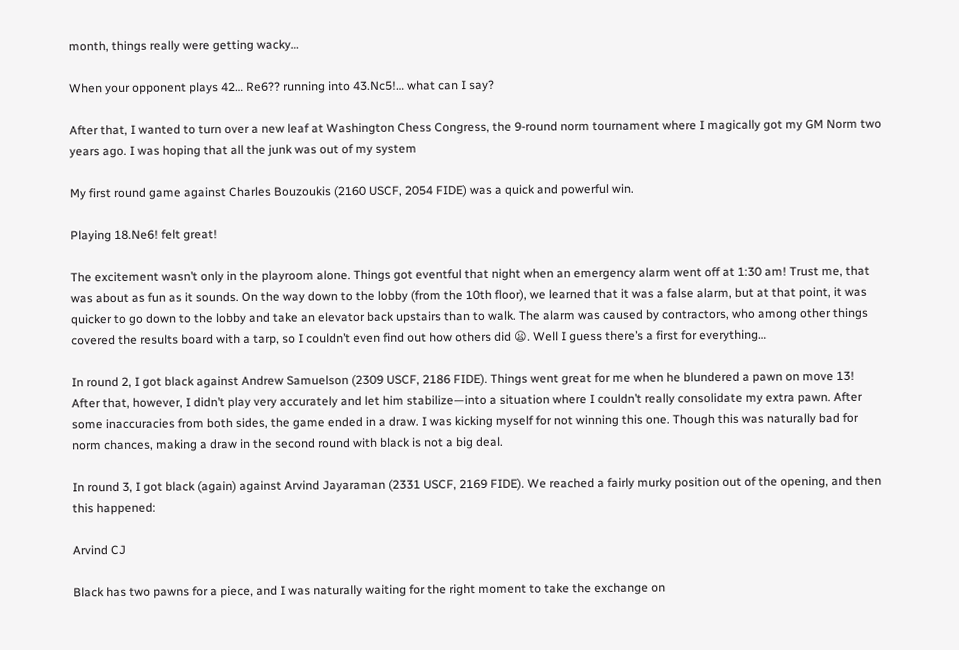month, things really were getting wacky…

When your opponent plays 42… Re6?? running into 43.Nc5!… what can I say?

After that, I wanted to turn over a new leaf at Washington Chess Congress, the 9-round norm tournament where I magically got my GM Norm two years ago. I was hoping that all the junk was out of my system

My first round game against Charles Bouzoukis (2160 USCF, 2054 FIDE) was a quick and powerful win.

Playing 18.Ne6! felt great!

The excitement wasn’t only in the playroom alone. Things got eventful that night when an emergency alarm went off at 1:30 am! Trust me, that was about as fun as it sounds. On the way down to the lobby (from the 10th floor), we learned that it was a false alarm, but at that point, it was quicker to go down to the lobby and take an elevator back upstairs than to walk. The alarm was caused by contractors, who among other things covered the results board with a tarp, so I couldn’t even find out how others did 😦. Well I guess there’s a first for everything…

In round 2, I got black against Andrew Samuelson (2309 USCF, 2186 FIDE). Things went great for me when he blundered a pawn on move 13! After that, however, I didn’t play very accurately and let him stabilize—into a situation where I couldn’t really consolidate my extra pawn. After some inaccuracies from both sides, the game ended in a draw. I was kicking myself for not winning this one. Though this was naturally bad for norm chances, making a draw in the second round with black is not a big deal.

In round 3, I got black (again) against Arvind Jayaraman (2331 USCF, 2169 FIDE). We reached a fairly murky position out of the opening, and then this happened:

Arvind CJ

Black has two pawns for a piece, and I was naturally waiting for the right moment to take the exchange on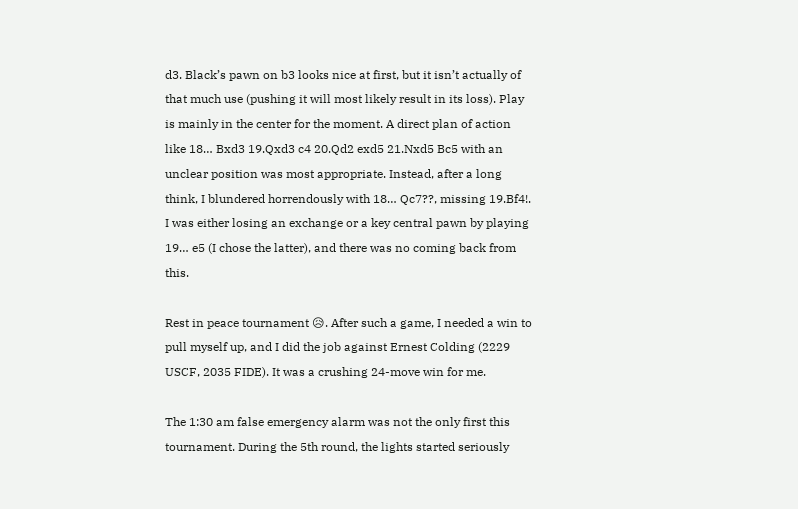d3. Black’s pawn on b3 looks nice at first, but it isn’t actually of that much use (pushing it will most likely result in its loss). Play is mainly in the center for the moment. A direct plan of action like 18… Bxd3 19.Qxd3 c4 20.Qd2 exd5 21.Nxd5 Bc5 with an unclear position was most appropriate. Instead, after a long think, I blundered horrendously with 18… Qc7??, missing 19.Bf4!. I was either losing an exchange or a key central pawn by playing 19… e5 (I chose the latter), and there was no coming back from this.

Rest in peace tournament 😥. After such a game, I needed a win to pull myself up, and I did the job against Ernest Colding (2229 USCF, 2035 FIDE). It was a crushing 24-move win for me.

The 1:30 am false emergency alarm was not the only first this tournament. During the 5th round, the lights started seriously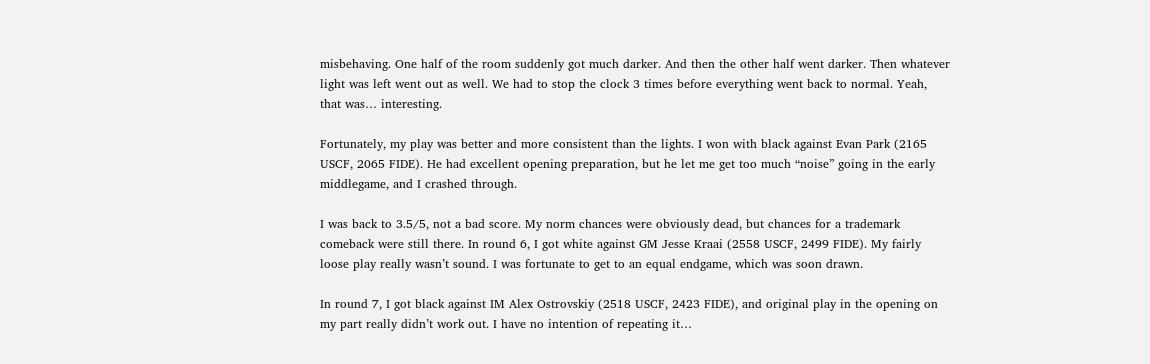misbehaving. One half of the room suddenly got much darker. And then the other half went darker. Then whatever light was left went out as well. We had to stop the clock 3 times before everything went back to normal. Yeah, that was… interesting.

Fortunately, my play was better and more consistent than the lights. I won with black against Evan Park (2165 USCF, 2065 FIDE). He had excellent opening preparation, but he let me get too much “noise” going in the early middlegame, and I crashed through.

I was back to 3.5/5, not a bad score. My norm chances were obviously dead, but chances for a trademark comeback were still there. In round 6, I got white against GM Jesse Kraai (2558 USCF, 2499 FIDE). My fairly loose play really wasn’t sound. I was fortunate to get to an equal endgame, which was soon drawn.

In round 7, I got black against IM Alex Ostrovskiy (2518 USCF, 2423 FIDE), and original play in the opening on my part really didn’t work out. I have no intention of repeating it…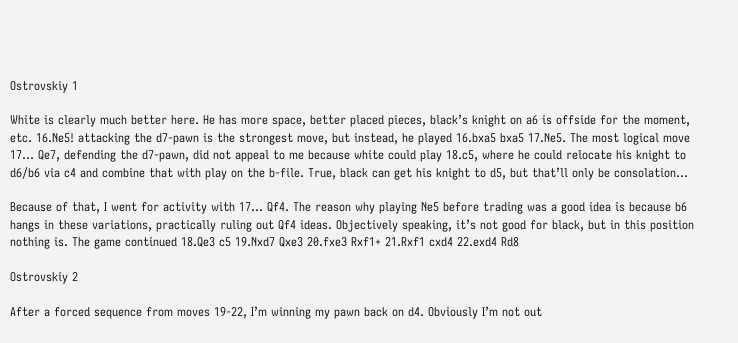Ostrovskiy 1

White is clearly much better here. He has more space, better placed pieces, black’s knight on a6 is offside for the moment, etc. 16.Ne5! attacking the d7-pawn is the strongest move, but instead, he played 16.bxa5 bxa5 17.Ne5. The most logical move 17… Qe7, defending the d7-pawn, did not appeal to me because white could play 18.c5, where he could relocate his knight to d6/b6 via c4 and combine that with play on the b-file. True, black can get his knight to d5, but that’ll only be consolation…

Because of that, I went for activity with 17… Qf4. The reason why playing Ne5 before trading was a good idea is because b6 hangs in these variations, practically ruling out Qf4 ideas. Objectively speaking, it’s not good for black, but in this position nothing is. The game continued 18.Qe3 c5 19.Nxd7 Qxe3 20.fxe3 Rxf1+ 21.Rxf1 cxd4 22.exd4 Rd8

Ostrovskiy 2

After a forced sequence from moves 19-22, I’m winning my pawn back on d4. Obviously I’m not out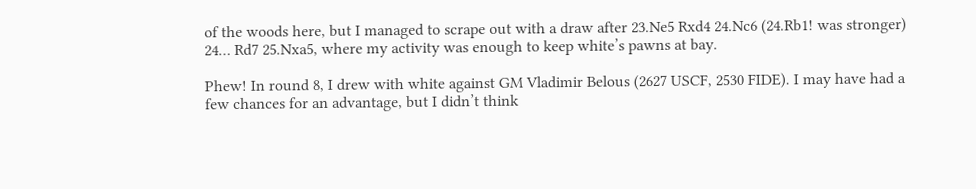of the woods here, but I managed to scrape out with a draw after 23.Ne5 Rxd4 24.Nc6 (24.Rb1! was stronger) 24… Rd7 25.Nxa5, where my activity was enough to keep white’s pawns at bay.

Phew! In round 8, I drew with white against GM Vladimir Belous (2627 USCF, 2530 FIDE). I may have had a few chances for an advantage, but I didn’t think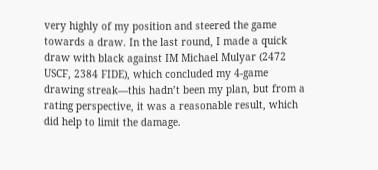very highly of my position and steered the game towards a draw. In the last round, I made a quick draw with black against IM Michael Mulyar (2472 USCF, 2384 FIDE), which concluded my 4-game drawing streak—this hadn’t been my plan, but from a rating perspective, it was a reasonable result, which did help to limit the damage.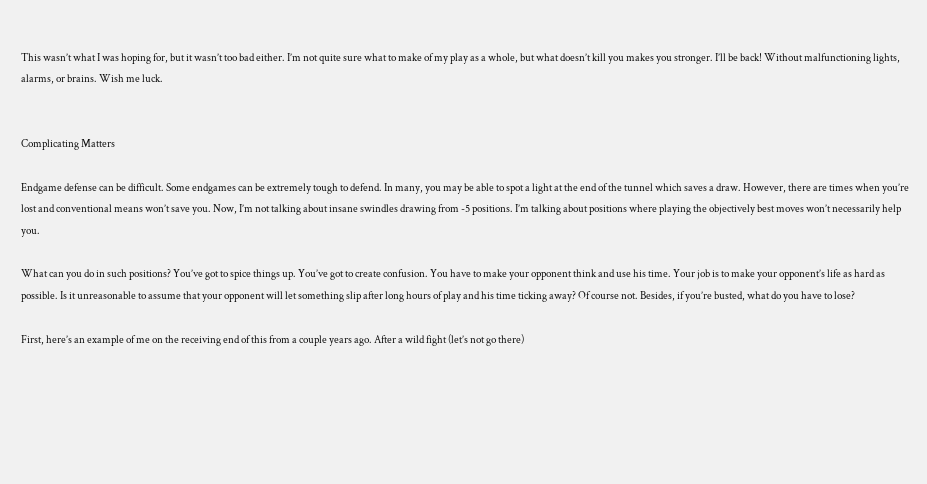This wasn’t what I was hoping for, but it wasn’t too bad either. I’m not quite sure what to make of my play as a whole, but what doesn’t kill you makes you stronger. I’ll be back! Without malfunctioning lights, alarms, or brains. Wish me luck.


Complicating Matters

Endgame defense can be difficult. Some endgames can be extremely tough to defend. In many, you may be able to spot a light at the end of the tunnel which saves a draw. However, there are times when you’re lost and conventional means won’t save you. Now, I’m not talking about insane swindles drawing from -5 positions. I’m talking about positions where playing the objectively best moves won’t necessarily help you.

What can you do in such positions? You’ve got to spice things up. You’ve got to create confusion. You have to make your opponent think and use his time. Your job is to make your opponent’s life as hard as possible. Is it unreasonable to assume that your opponent will let something slip after long hours of play and his time ticking away? Of course not. Besides, if you’re busted, what do you have to lose?

First, here’s an example of me on the receiving end of this from a couple years ago. After a wild fight (let’s not go there)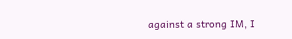against a strong IM, I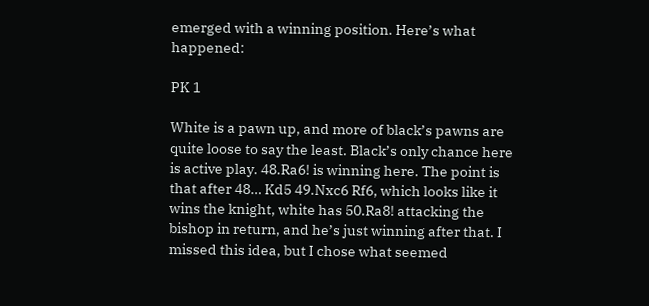emerged with a winning position. Here’s what happened:

PK 1

White is a pawn up, and more of black’s pawns are quite loose to say the least. Black’s only chance here is active play. 48.Ra6! is winning here. The point is that after 48… Kd5 49.Nxc6 Rf6, which looks like it wins the knight, white has 50.Ra8! attacking the bishop in return, and he’s just winning after that. I missed this idea, but I chose what seemed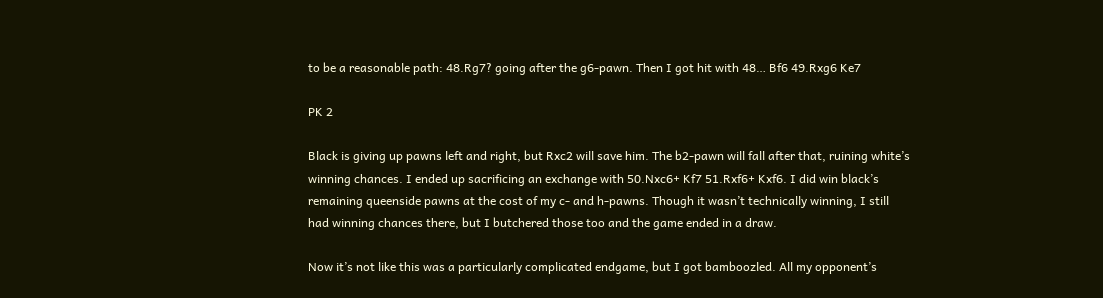to be a reasonable path: 48.Rg7? going after the g6-pawn. Then I got hit with 48… Bf6 49.Rxg6 Ke7

PK 2

Black is giving up pawns left and right, but Rxc2 will save him. The b2-pawn will fall after that, ruining white’s winning chances. I ended up sacrificing an exchange with 50.Nxc6+ Kf7 51.Rxf6+ Kxf6. I did win black’s remaining queenside pawns at the cost of my c- and h-pawns. Though it wasn’t technically winning, I still had winning chances there, but I butchered those too and the game ended in a draw.

Now it’s not like this was a particularly complicated endgame, but I got bamboozled. All my opponent’s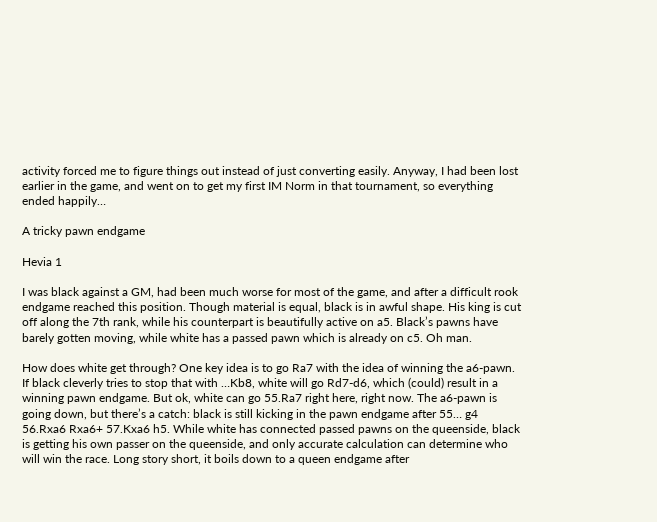activity forced me to figure things out instead of just converting easily. Anyway, I had been lost earlier in the game, and went on to get my first IM Norm in that tournament, so everything ended happily…

A tricky pawn endgame

Hevia 1

I was black against a GM, had been much worse for most of the game, and after a difficult rook endgame reached this position. Though material is equal, black is in awful shape. His king is cut off along the 7th rank, while his counterpart is beautifully active on a5. Black’s pawns have barely gotten moving, while white has a passed pawn which is already on c5. Oh man.

How does white get through? One key idea is to go Ra7 with the idea of winning the a6-pawn. If black cleverly tries to stop that with …Kb8, white will go Rd7-d6, which (could) result in a winning pawn endgame. But ok, white can go 55.Ra7 right here, right now. The a6-pawn is going down, but there’s a catch: black is still kicking in the pawn endgame after 55… g4 56.Rxa6 Rxa6+ 57.Kxa6 h5. While white has connected passed pawns on the queenside, black is getting his own passer on the queenside, and only accurate calculation can determine who will win the race. Long story short, it boils down to a queen endgame after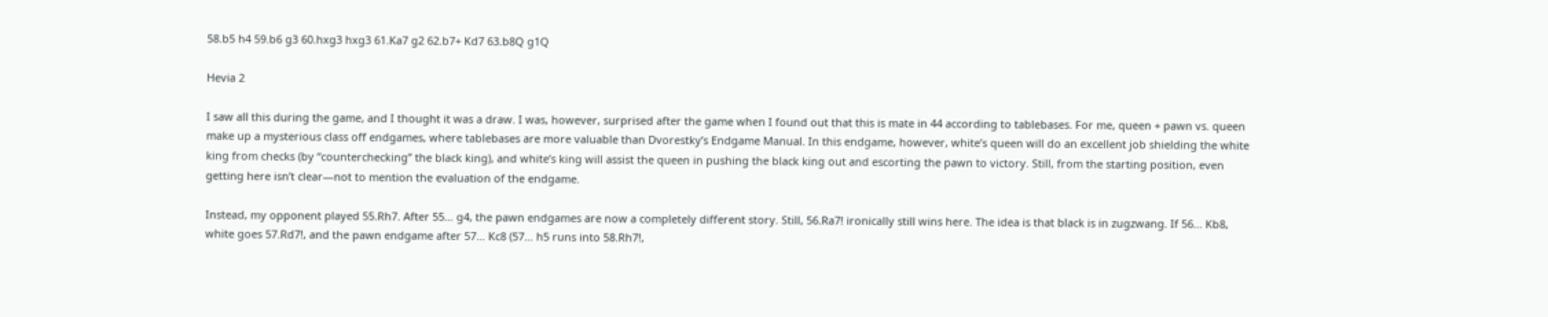58.b5 h4 59.b6 g3 60.hxg3 hxg3 61.Ka7 g2 62.b7+ Kd7 63.b8Q g1Q

Hevia 2

I saw all this during the game, and I thought it was a draw. I was, however, surprised after the game when I found out that this is mate in 44 according to tablebases. For me, queen + pawn vs. queen make up a mysterious class off endgames, where tablebases are more valuable than Dvorestky’s Endgame Manual. In this endgame, however, white’s queen will do an excellent job shielding the white king from checks (by “counterchecking” the black king), and white’s king will assist the queen in pushing the black king out and escorting the pawn to victory. Still, from the starting position, even getting here isn’t clear—not to mention the evaluation of the endgame.

Instead, my opponent played 55.Rh7. After 55… g4, the pawn endgames are now a completely different story. Still, 56.Ra7! ironically still wins here. The idea is that black is in zugzwang. If 56… Kb8, white goes 57.Rd7!, and the pawn endgame after 57… Kc8 (57… h5 runs into 58.Rh7!,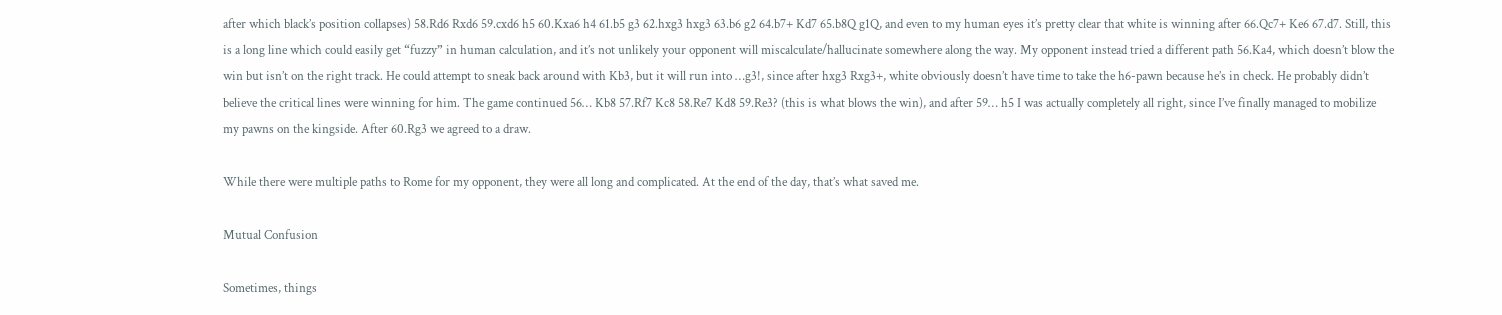after which black’s position collapses) 58.Rd6 Rxd6 59.cxd6 h5 60.Kxa6 h4 61.b5 g3 62.hxg3 hxg3 63.b6 g2 64.b7+ Kd7 65.b8Q g1Q, and even to my human eyes it’s pretty clear that white is winning after 66.Qc7+ Ke6 67.d7. Still, this is a long line which could easily get “fuzzy” in human calculation, and it’s not unlikely your opponent will miscalculate/hallucinate somewhere along the way. My opponent instead tried a different path 56.Ka4, which doesn’t blow the win but isn’t on the right track. He could attempt to sneak back around with Kb3, but it will run into …g3!, since after hxg3 Rxg3+, white obviously doesn’t have time to take the h6-pawn because he’s in check. He probably didn’t believe the critical lines were winning for him. The game continued 56… Kb8 57.Rf7 Kc8 58.Re7 Kd8 59.Re3? (this is what blows the win), and after 59… h5 I was actually completely all right, since I’ve finally managed to mobilize my pawns on the kingside. After 60.Rg3 we agreed to a draw.

While there were multiple paths to Rome for my opponent, they were all long and complicated. At the end of the day, that’s what saved me.

Mutual Confusion

Sometimes, things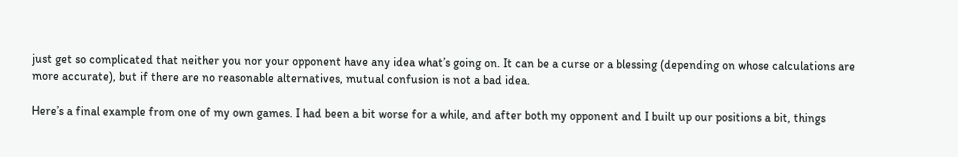just get so complicated that neither you nor your opponent have any idea what’s going on. It can be a curse or a blessing (depending on whose calculations are more accurate), but if there are no reasonable alternatives, mutual confusion is not a bad idea.

Here’s a final example from one of my own games. I had been a bit worse for a while, and after both my opponent and I built up our positions a bit, things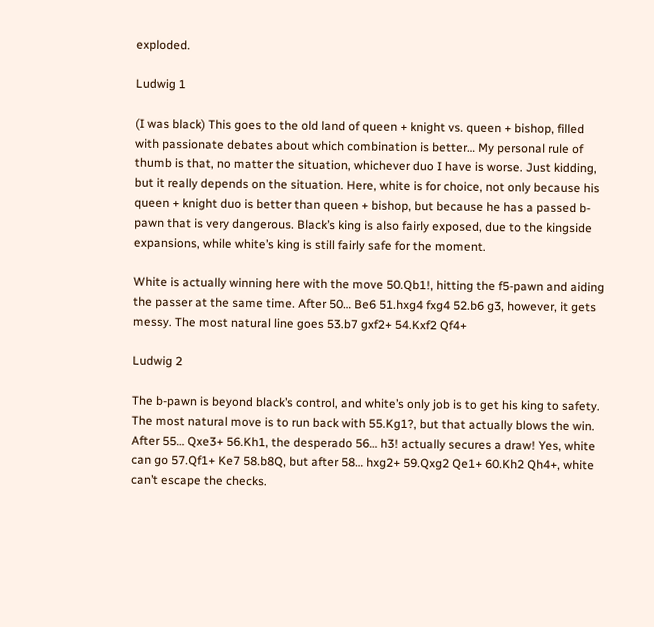exploded.

Ludwig 1

(I was black) This goes to the old land of queen + knight vs. queen + bishop, filled with passionate debates about which combination is better… My personal rule of thumb is that, no matter the situation, whichever duo I have is worse. Just kidding, but it really depends on the situation. Here, white is for choice, not only because his queen + knight duo is better than queen + bishop, but because he has a passed b-pawn that is very dangerous. Black’s king is also fairly exposed, due to the kingside expansions, while white’s king is still fairly safe for the moment.

White is actually winning here with the move 50.Qb1!, hitting the f5-pawn and aiding the passer at the same time. After 50… Be6 51.hxg4 fxg4 52.b6 g3, however, it gets messy. The most natural line goes 53.b7 gxf2+ 54.Kxf2 Qf4+

Ludwig 2

The b-pawn is beyond black’s control, and white’s only job is to get his king to safety. The most natural move is to run back with 55.Kg1?, but that actually blows the win. After 55… Qxe3+ 56.Kh1, the desperado 56… h3! actually secures a draw! Yes, white can go 57.Qf1+ Ke7 58.b8Q, but after 58… hxg2+ 59.Qxg2 Qe1+ 60.Kh2 Qh4+, white can’t escape the checks.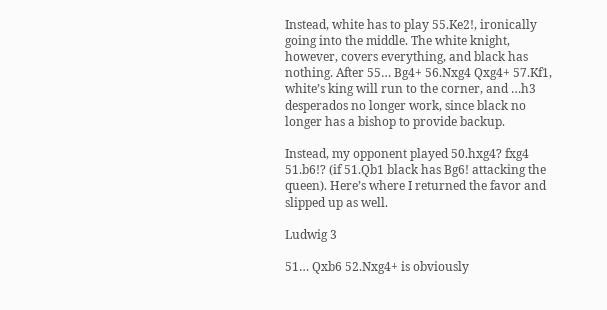Instead, white has to play 55.Ke2!, ironically going into the middle. The white knight, however, covers everything, and black has nothing. After 55… Bg4+ 56.Nxg4 Qxg4+ 57.Kf1, white’s king will run to the corner, and …h3 desperados no longer work, since black no longer has a bishop to provide backup.

Instead, my opponent played 50.hxg4? fxg4 51.b6!? (if 51.Qb1 black has Bg6! attacking the queen). Here’s where I returned the favor and slipped up as well.

Ludwig 3

51… Qxb6 52.Nxg4+ is obviously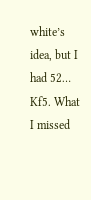white’s idea, but I had 52… Kf5. What I missed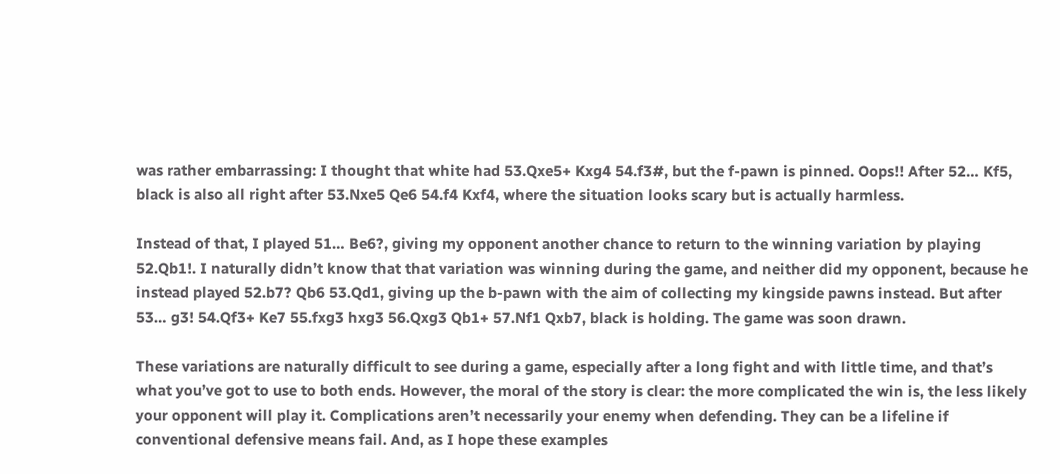was rather embarrassing: I thought that white had 53.Qxe5+ Kxg4 54.f3#, but the f-pawn is pinned. Oops!! After 52… Kf5, black is also all right after 53.Nxe5 Qe6 54.f4 Kxf4, where the situation looks scary but is actually harmless.

Instead of that, I played 51… Be6?, giving my opponent another chance to return to the winning variation by playing 52.Qb1!. I naturally didn’t know that that variation was winning during the game, and neither did my opponent, because he instead played 52.b7? Qb6 53.Qd1, giving up the b-pawn with the aim of collecting my kingside pawns instead. But after 53… g3! 54.Qf3+ Ke7 55.fxg3 hxg3 56.Qxg3 Qb1+ 57.Nf1 Qxb7, black is holding. The game was soon drawn.

These variations are naturally difficult to see during a game, especially after a long fight and with little time, and that’s what you’ve got to use to both ends. However, the moral of the story is clear: the more complicated the win is, the less likely your opponent will play it. Complications aren’t necessarily your enemy when defending. They can be a lifeline if conventional defensive means fail. And, as I hope these examples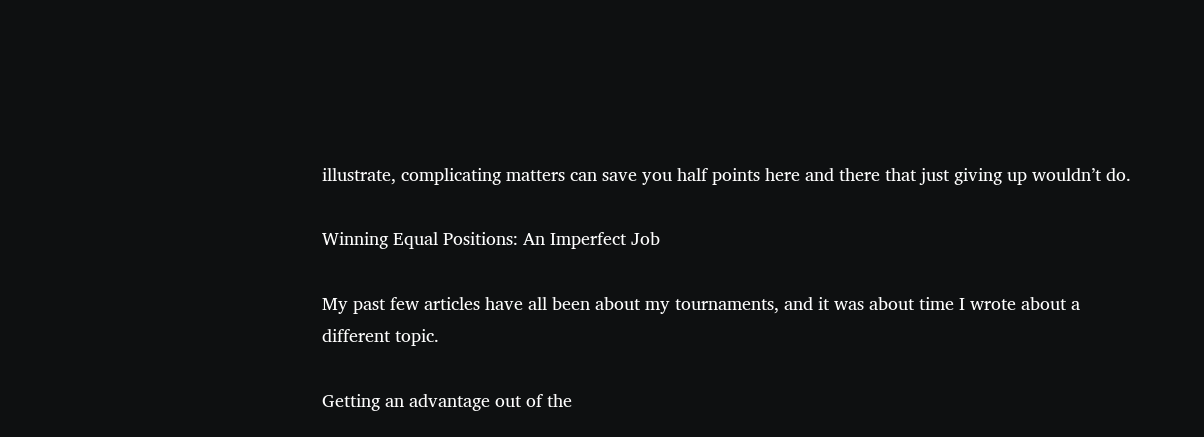illustrate, complicating matters can save you half points here and there that just giving up wouldn’t do.

Winning Equal Positions: An Imperfect Job

My past few articles have all been about my tournaments, and it was about time I wrote about a different topic.

Getting an advantage out of the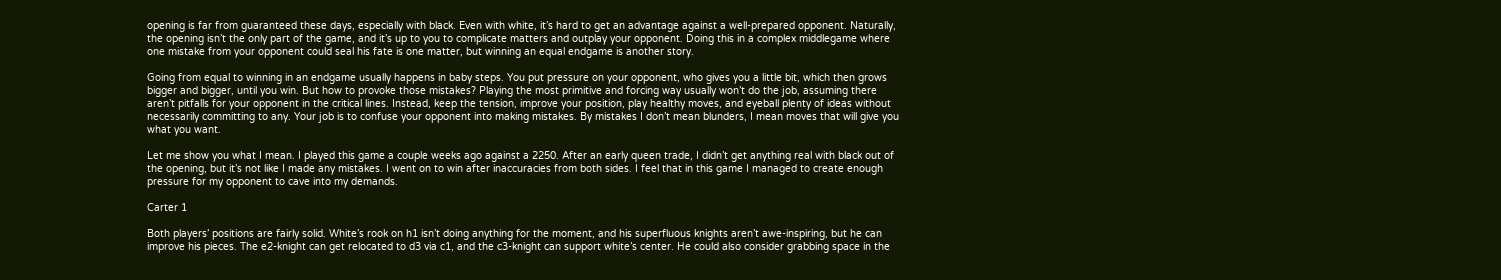opening is far from guaranteed these days, especially with black. Even with white, it’s hard to get an advantage against a well-prepared opponent. Naturally, the opening isn’t the only part of the game, and it’s up to you to complicate matters and outplay your opponent. Doing this in a complex middlegame where one mistake from your opponent could seal his fate is one matter, but winning an equal endgame is another story.

Going from equal to winning in an endgame usually happens in baby steps. You put pressure on your opponent, who gives you a little bit, which then grows bigger and bigger, until you win. But how to provoke those mistakes? Playing the most primitive and forcing way usually won’t do the job, assuming there aren’t pitfalls for your opponent in the critical lines. Instead, keep the tension, improve your position, play healthy moves, and eyeball plenty of ideas without necessarily committing to any. Your job is to confuse your opponent into making mistakes. By mistakes I don’t mean blunders, I mean moves that will give you what you want.

Let me show you what I mean. I played this game a couple weeks ago against a 2250. After an early queen trade, I didn’t get anything real with black out of the opening, but it’s not like I made any mistakes. I went on to win after inaccuracies from both sides. I feel that in this game I managed to create enough pressure for my opponent to cave into my demands.

Carter 1

Both players’ positions are fairly solid. White’s rook on h1 isn’t doing anything for the moment, and his superfluous knights aren’t awe-inspiring, but he can improve his pieces. The e2-knight can get relocated to d3 via c1, and the c3-knight can support white’s center. He could also consider grabbing space in the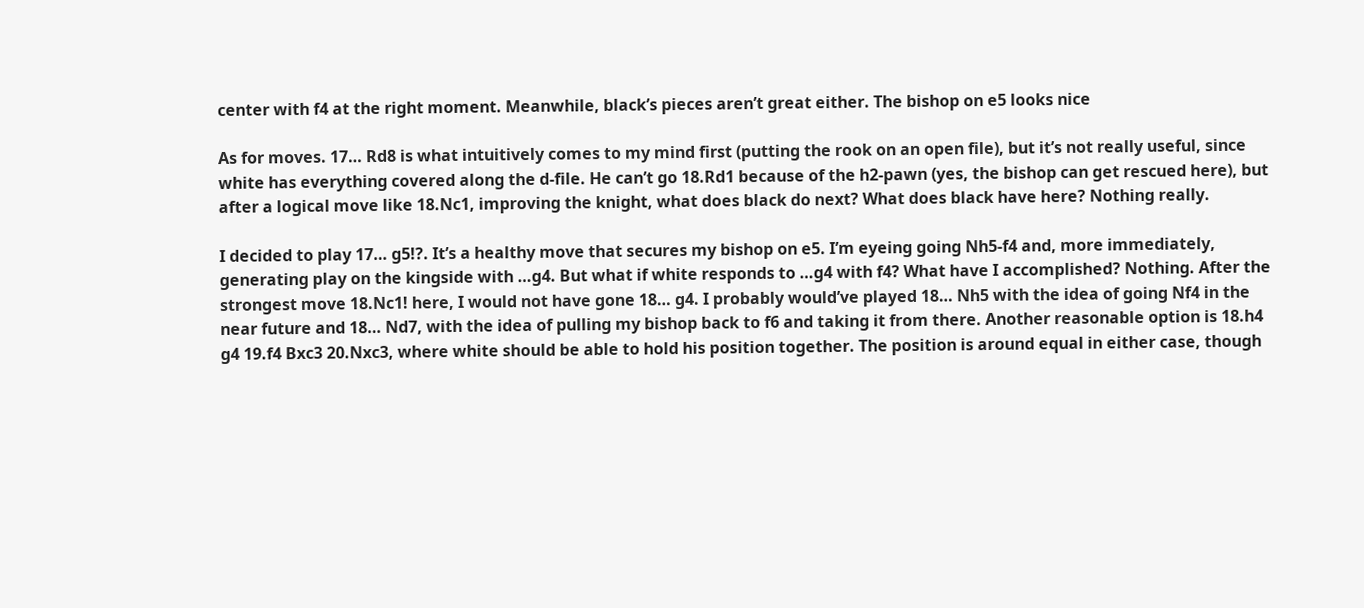center with f4 at the right moment. Meanwhile, black’s pieces aren’t great either. The bishop on e5 looks nice

As for moves. 17… Rd8 is what intuitively comes to my mind first (putting the rook on an open file), but it’s not really useful, since white has everything covered along the d-file. He can’t go 18.Rd1 because of the h2-pawn (yes, the bishop can get rescued here), but after a logical move like 18.Nc1, improving the knight, what does black do next? What does black have here? Nothing really.

I decided to play 17… g5!?. It’s a healthy move that secures my bishop on e5. I’m eyeing going Nh5-f4 and, more immediately, generating play on the kingside with …g4. But what if white responds to …g4 with f4? What have I accomplished? Nothing. After the strongest move 18.Nc1! here, I would not have gone 18… g4. I probably would’ve played 18… Nh5 with the idea of going Nf4 in the near future and 18… Nd7, with the idea of pulling my bishop back to f6 and taking it from there. Another reasonable option is 18.h4 g4 19.f4 Bxc3 20.Nxc3, where white should be able to hold his position together. The position is around equal in either case, though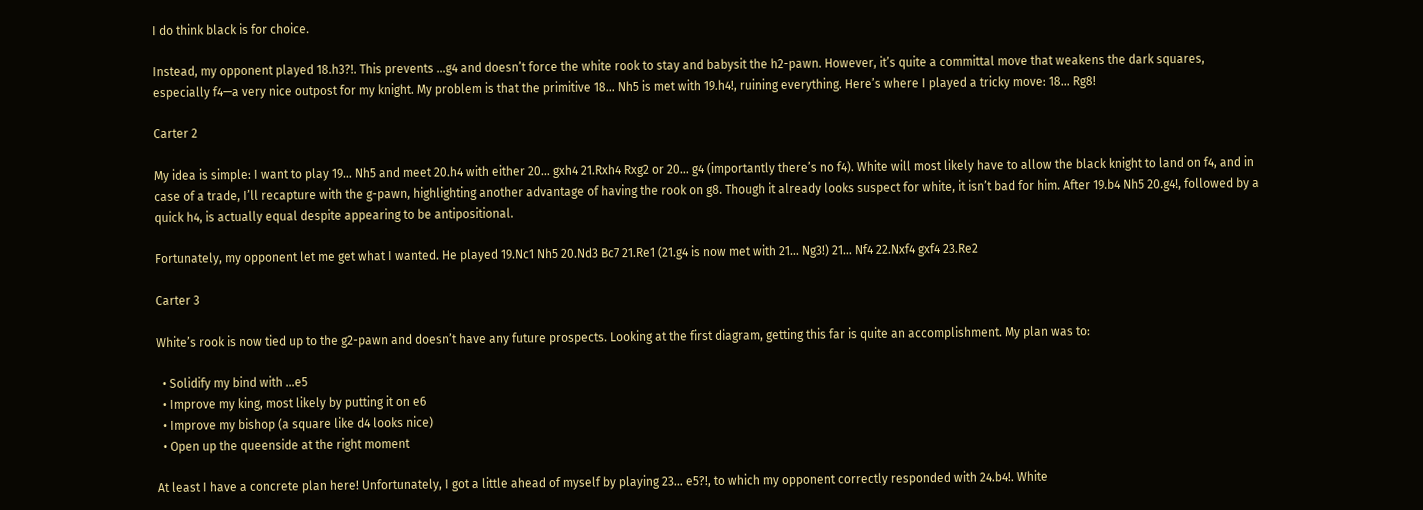I do think black is for choice.

Instead, my opponent played 18.h3?!. This prevents …g4 and doesn’t force the white rook to stay and babysit the h2-pawn. However, it’s quite a committal move that weakens the dark squares, especially f4—a very nice outpost for my knight. My problem is that the primitive 18… Nh5 is met with 19.h4!, ruining everything. Here’s where I played a tricky move: 18… Rg8!

Carter 2

My idea is simple: I want to play 19… Nh5 and meet 20.h4 with either 20… gxh4 21.Rxh4 Rxg2 or 20… g4 (importantly there’s no f4). White will most likely have to allow the black knight to land on f4, and in case of a trade, I’ll recapture with the g-pawn, highlighting another advantage of having the rook on g8. Though it already looks suspect for white, it isn’t bad for him. After 19.b4 Nh5 20.g4!, followed by a quick h4, is actually equal despite appearing to be antipositional.

Fortunately, my opponent let me get what I wanted. He played 19.Nc1 Nh5 20.Nd3 Bc7 21.Re1 (21.g4 is now met with 21… Ng3!) 21… Nf4 22.Nxf4 gxf4 23.Re2

Carter 3

White’s rook is now tied up to the g2-pawn and doesn’t have any future prospects. Looking at the first diagram, getting this far is quite an accomplishment. My plan was to:

  • Solidify my bind with …e5
  • Improve my king, most likely by putting it on e6
  • Improve my bishop (a square like d4 looks nice)
  • Open up the queenside at the right moment

At least I have a concrete plan here! Unfortunately, I got a little ahead of myself by playing 23… e5?!, to which my opponent correctly responded with 24.b4!. White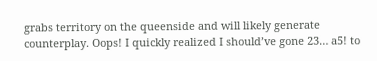grabs territory on the queenside and will likely generate counterplay. Oops! I quickly realized I should’ve gone 23… a5! to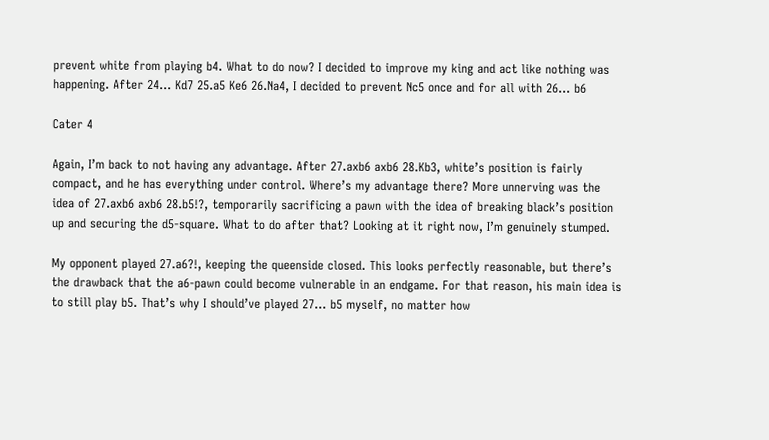prevent white from playing b4. What to do now? I decided to improve my king and act like nothing was happening. After 24… Kd7 25.a5 Ke6 26.Na4, I decided to prevent Nc5 once and for all with 26… b6

Cater 4

Again, I’m back to not having any advantage. After 27.axb6 axb6 28.Kb3, white’s position is fairly compact, and he has everything under control. Where’s my advantage there? More unnerving was the idea of 27.axb6 axb6 28.b5!?, temporarily sacrificing a pawn with the idea of breaking black’s position up and securing the d5-square. What to do after that? Looking at it right now, I’m genuinely stumped.

My opponent played 27.a6?!, keeping the queenside closed. This looks perfectly reasonable, but there’s the drawback that the a6-pawn could become vulnerable in an endgame. For that reason, his main idea is to still play b5. That’s why I should’ve played 27… b5 myself, no matter how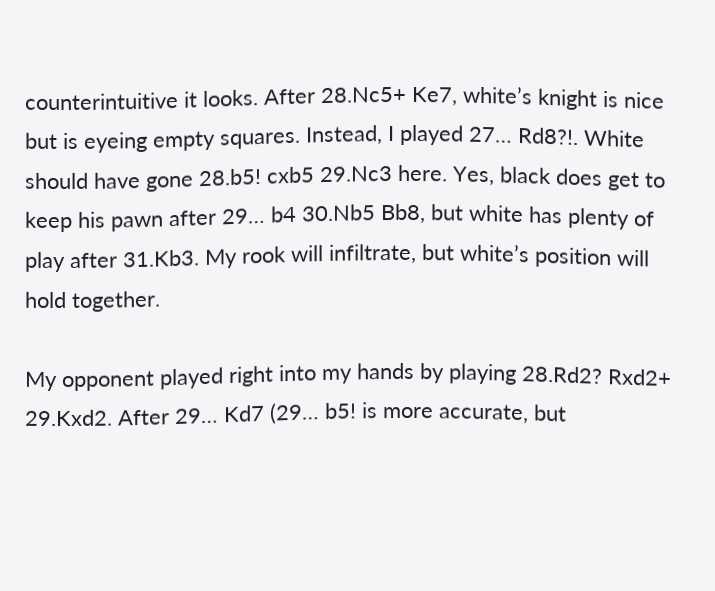counterintuitive it looks. After 28.Nc5+ Ke7, white’s knight is nice but is eyeing empty squares. Instead, I played 27… Rd8?!. White should have gone 28.b5! cxb5 29.Nc3 here. Yes, black does get to keep his pawn after 29… b4 30.Nb5 Bb8, but white has plenty of play after 31.Kb3. My rook will infiltrate, but white’s position will hold together.

My opponent played right into my hands by playing 28.Rd2? Rxd2+ 29.Kxd2. After 29… Kd7 (29… b5! is more accurate, but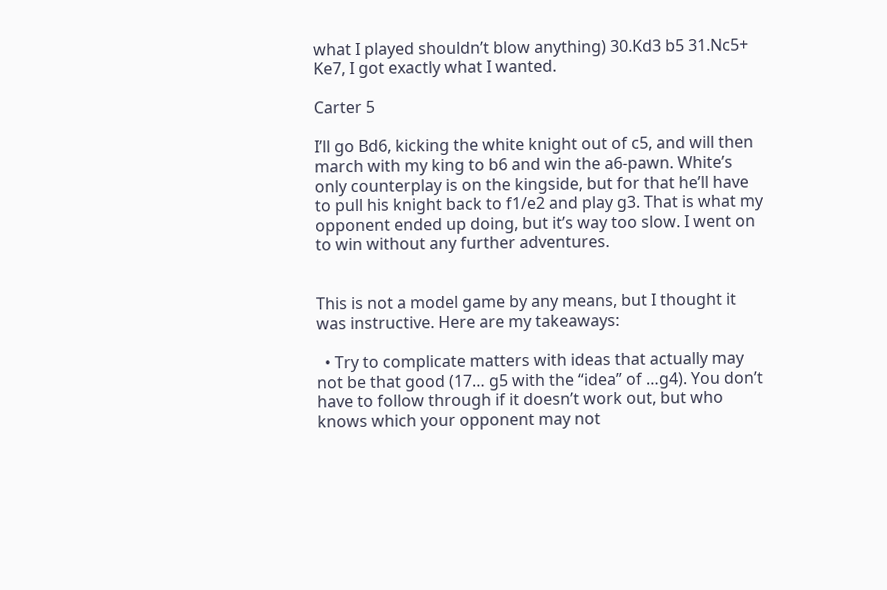what I played shouldn’t blow anything) 30.Kd3 b5 31.Nc5+ Ke7, I got exactly what I wanted.

Carter 5

I’ll go Bd6, kicking the white knight out of c5, and will then march with my king to b6 and win the a6-pawn. White’s only counterplay is on the kingside, but for that he’ll have to pull his knight back to f1/e2 and play g3. That is what my opponent ended up doing, but it’s way too slow. I went on to win without any further adventures.


This is not a model game by any means, but I thought it was instructive. Here are my takeaways:

  • Try to complicate matters with ideas that actually may not be that good (17… g5 with the “idea” of …g4). You don’t have to follow through if it doesn’t work out, but who knows which your opponent may not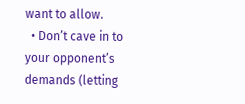want to allow.
  • Don’t cave in to your opponent’s demands (letting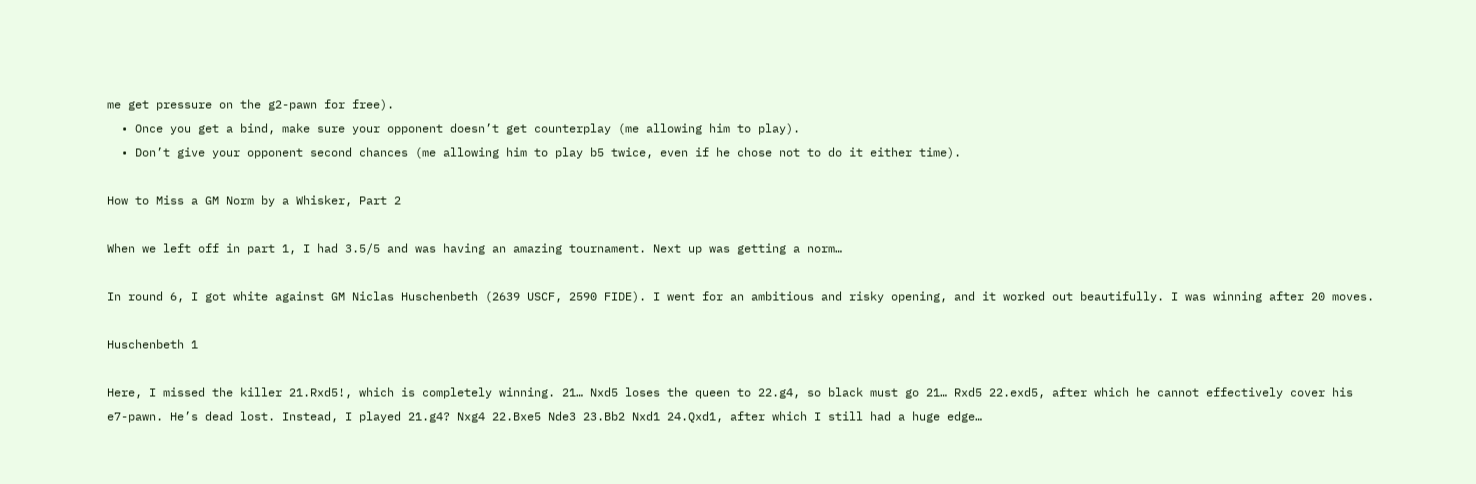me get pressure on the g2-pawn for free).
  • Once you get a bind, make sure your opponent doesn’t get counterplay (me allowing him to play).
  • Don’t give your opponent second chances (me allowing him to play b5 twice, even if he chose not to do it either time).

How to Miss a GM Norm by a Whisker, Part 2

When we left off in part 1, I had 3.5/5 and was having an amazing tournament. Next up was getting a norm…

In round 6, I got white against GM Niclas Huschenbeth (2639 USCF, 2590 FIDE). I went for an ambitious and risky opening, and it worked out beautifully. I was winning after 20 moves.

Huschenbeth 1

Here, I missed the killer 21.Rxd5!, which is completely winning. 21… Nxd5 loses the queen to 22.g4, so black must go 21… Rxd5 22.exd5, after which he cannot effectively cover his e7-pawn. He’s dead lost. Instead, I played 21.g4? Nxg4 22.Bxe5 Nde3 23.Bb2 Nxd1 24.Qxd1, after which I still had a huge edge…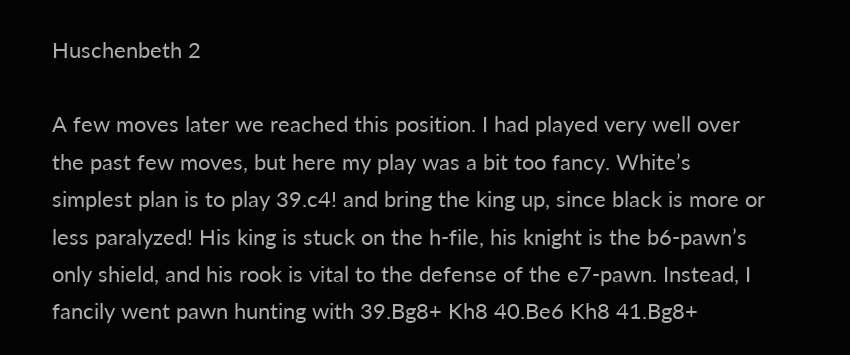Huschenbeth 2

A few moves later we reached this position. I had played very well over the past few moves, but here my play was a bit too fancy. White’s simplest plan is to play 39.c4! and bring the king up, since black is more or less paralyzed! His king is stuck on the h-file, his knight is the b6-pawn’s only shield, and his rook is vital to the defense of the e7-pawn. Instead, I fancily went pawn hunting with 39.Bg8+ Kh8 40.Be6 Kh8 41.Bg8+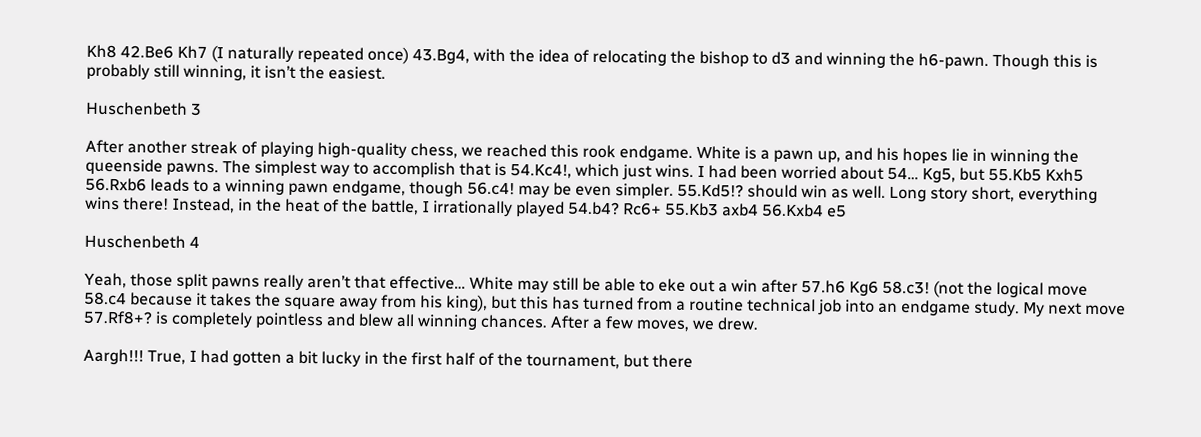Kh8 42.Be6 Kh7 (I naturally repeated once) 43.Bg4, with the idea of relocating the bishop to d3 and winning the h6-pawn. Though this is probably still winning, it isn’t the easiest.

Huschenbeth 3

After another streak of playing high-quality chess, we reached this rook endgame. White is a pawn up, and his hopes lie in winning the queenside pawns. The simplest way to accomplish that is 54.Kc4!, which just wins. I had been worried about 54… Kg5, but 55.Kb5 Kxh5 56.Rxb6 leads to a winning pawn endgame, though 56.c4! may be even simpler. 55.Kd5!? should win as well. Long story short, everything wins there! Instead, in the heat of the battle, I irrationally played 54.b4? Rc6+ 55.Kb3 axb4 56.Kxb4 e5

Huschenbeth 4

Yeah, those split pawns really aren’t that effective… White may still be able to eke out a win after 57.h6 Kg6 58.c3! (not the logical move 58.c4 because it takes the square away from his king), but this has turned from a routine technical job into an endgame study. My next move 57.Rf8+? is completely pointless and blew all winning chances. After a few moves, we drew.

Aargh!!! True, I had gotten a bit lucky in the first half of the tournament, but there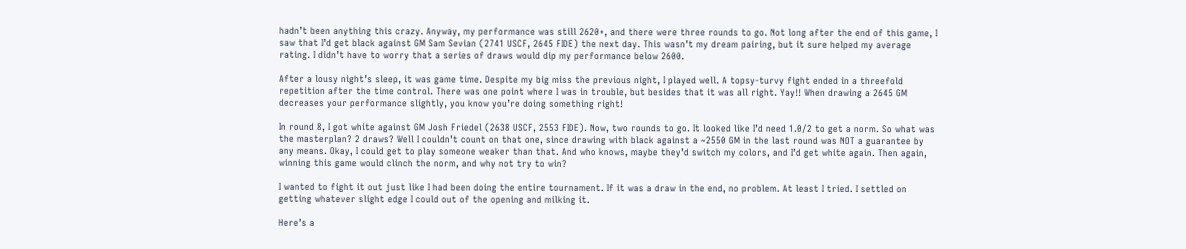hadn’t been anything this crazy. Anyway, my performance was still 2620+, and there were three rounds to go. Not long after the end of this game, I saw that I’d get black against GM Sam Sevian (2741 USCF, 2645 FIDE) the next day. This wasn’t my dream pairing, but it sure helped my average rating. I didn’t have to worry that a series of draws would dip my performance below 2600.

After a lousy night’s sleep, it was game time. Despite my big miss the previous night, I played well. A topsy-turvy fight ended in a threefold repetition after the time control. There was one point where I was in trouble, but besides that it was all right. Yay!! When drawing a 2645 GM decreases your performance slightly, you know you’re doing something right!

In round 8, I got white against GM Josh Friedel (2638 USCF, 2553 FIDE). Now, two rounds to go. It looked like I’d need 1.0/2 to get a norm. So what was the masterplan? 2 draws? Well I couldn’t count on that one, since drawing with black against a ~2550 GM in the last round was NOT a guarantee by any means. Okay, I could get to play someone weaker than that. And who knows, maybe they’d switch my colors, and I’d get white again. Then again, winning this game would clinch the norm, and why not try to win?

I wanted to fight it out just like I had been doing the entire tournament. If it was a draw in the end, no problem. At least I tried. I settled on getting whatever slight edge I could out of the opening and milking it.

Here’s a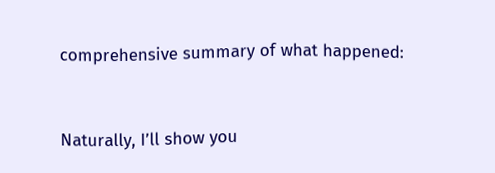comprehensive summary of what happened:


Naturally, I’ll show you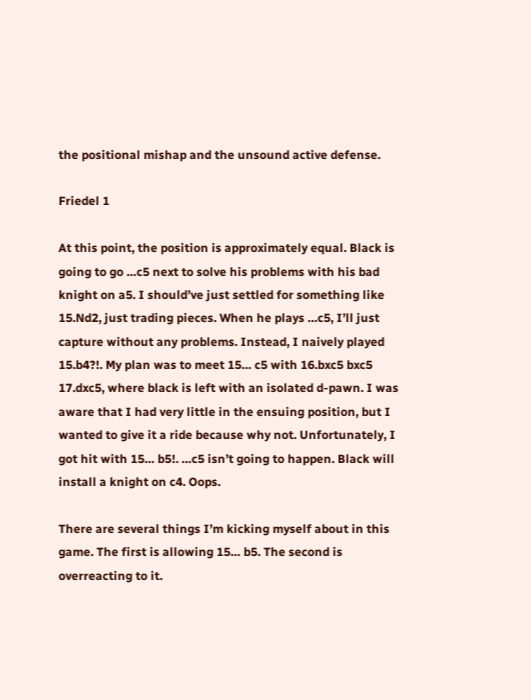the positional mishap and the unsound active defense.

Friedel 1

At this point, the position is approximately equal. Black is going to go …c5 next to solve his problems with his bad knight on a5. I should’ve just settled for something like 15.Nd2, just trading pieces. When he plays …c5, I’ll just capture without any problems. Instead, I naively played 15.b4?!. My plan was to meet 15… c5 with 16.bxc5 bxc5 17.dxc5, where black is left with an isolated d-pawn. I was aware that I had very little in the ensuing position, but I wanted to give it a ride because why not. Unfortunately, I got hit with 15… b5!. …c5 isn’t going to happen. Black will install a knight on c4. Oops.

There are several things I’m kicking myself about in this game. The first is allowing 15… b5. The second is overreacting to it.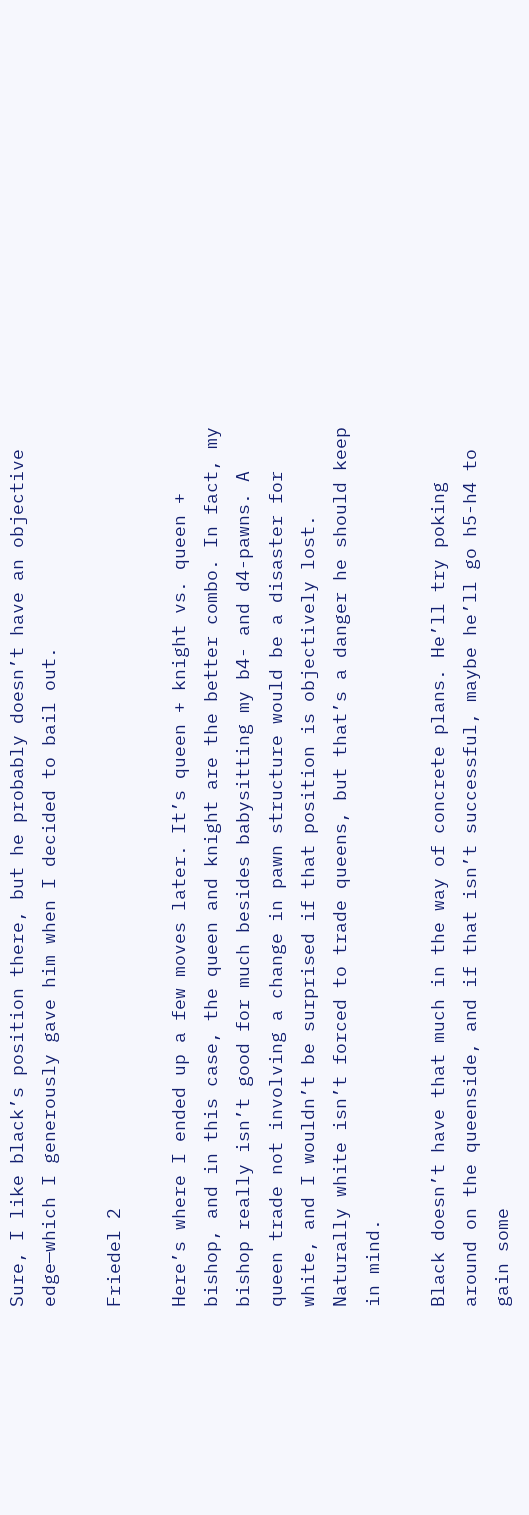Sure, I like black’s position there, but he probably doesn’t have an objective edge—which I generously gave him when I decided to bail out.

Friedel 2

Here’s where I ended up a few moves later. It’s queen + knight vs. queen + bishop, and in this case, the queen and knight are the better combo. In fact, my bishop really isn’t good for much besides babysitting my b4- and d4-pawns. A queen trade not involving a change in pawn structure would be a disaster for white, and I wouldn’t be surprised if that position is objectively lost. Naturally white isn’t forced to trade queens, but that’s a danger he should keep in mind.

Black doesn’t have that much in the way of concrete plans. He’ll try poking around on the queenside, and if that isn’t successful, maybe he’ll go h5-h4 to gain some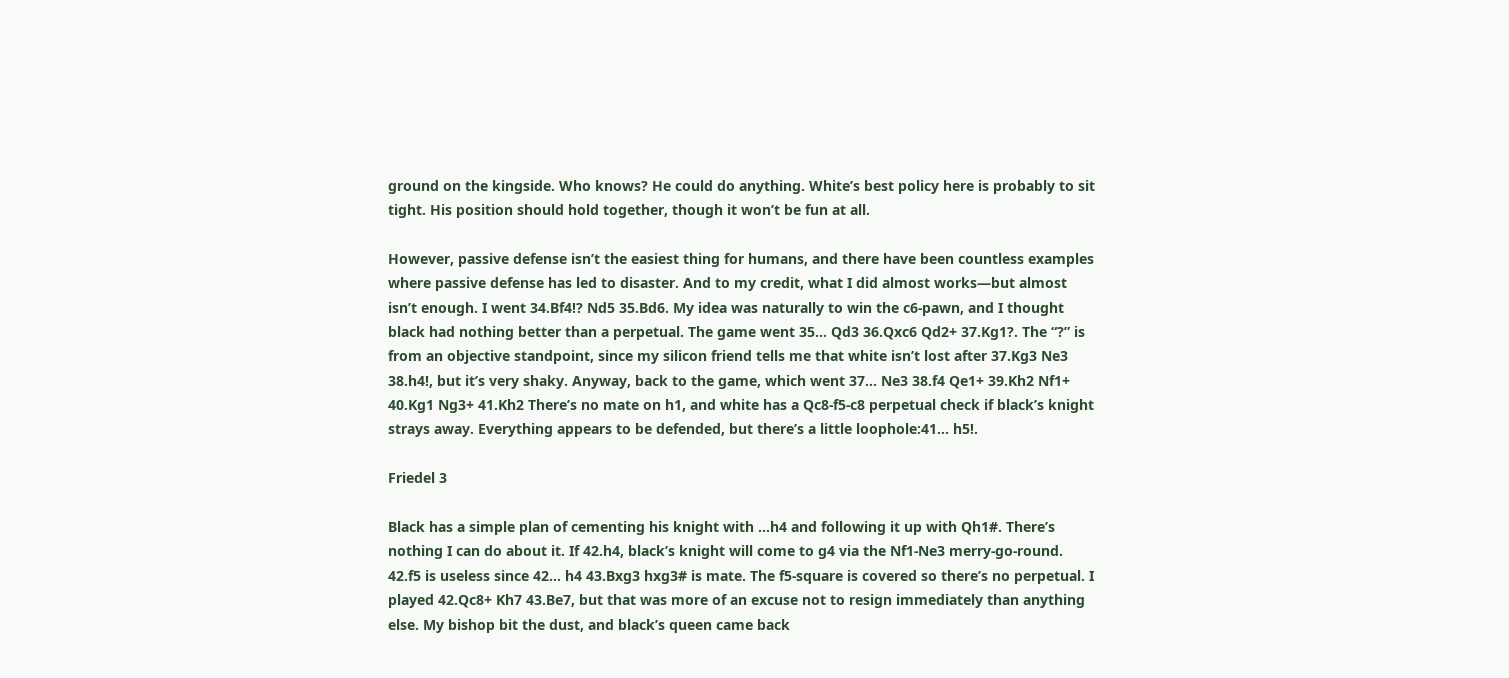ground on the kingside. Who knows? He could do anything. White’s best policy here is probably to sit tight. His position should hold together, though it won’t be fun at all.

However, passive defense isn’t the easiest thing for humans, and there have been countless examples where passive defense has led to disaster. And to my credit, what I did almost works—but almost isn’t enough. I went 34.Bf4!? Nd5 35.Bd6. My idea was naturally to win the c6-pawn, and I thought black had nothing better than a perpetual. The game went 35… Qd3 36.Qxc6 Qd2+ 37.Kg1?. The “?” is from an objective standpoint, since my silicon friend tells me that white isn’t lost after 37.Kg3 Ne3 38.h4!, but it’s very shaky. Anyway, back to the game, which went 37… Ne3 38.f4 Qe1+ 39.Kh2 Nf1+ 40.Kg1 Ng3+ 41.Kh2 There’s no mate on h1, and white has a Qc8-f5-c8 perpetual check if black’s knight strays away. Everything appears to be defended, but there’s a little loophole:41… h5!.

Friedel 3

Black has a simple plan of cementing his knight with …h4 and following it up with Qh1#. There’s nothing I can do about it. If 42.h4, black’s knight will come to g4 via the Nf1-Ne3 merry-go-round. 42.f5 is useless since 42… h4 43.Bxg3 hxg3# is mate. The f5-square is covered so there’s no perpetual. I played 42.Qc8+ Kh7 43.Be7, but that was more of an excuse not to resign immediately than anything else. My bishop bit the dust, and black’s queen came back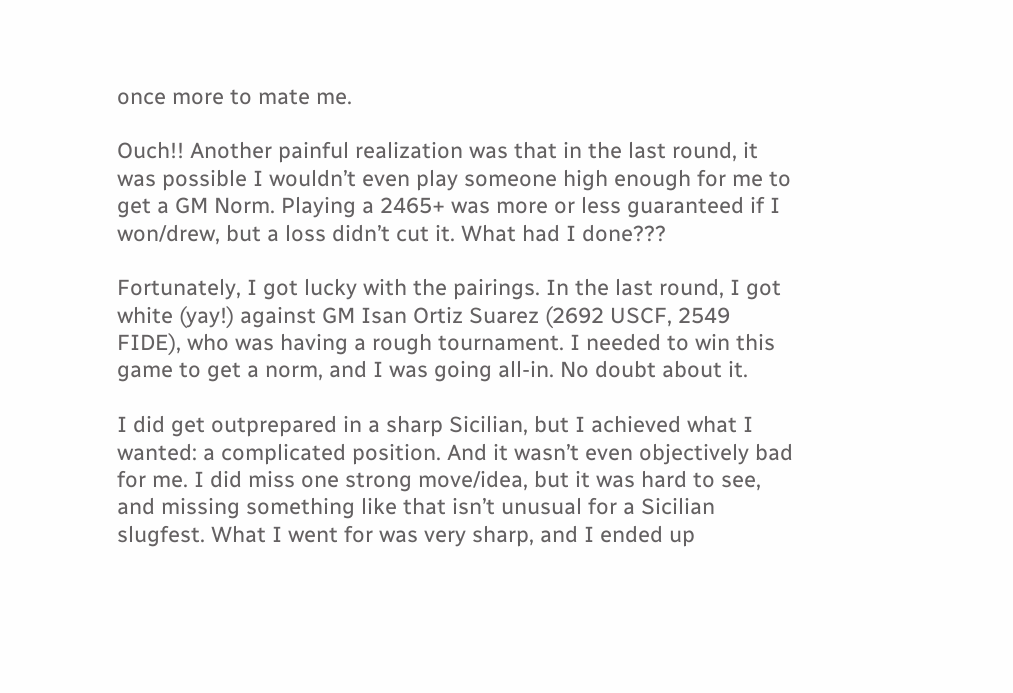once more to mate me.

Ouch!! Another painful realization was that in the last round, it was possible I wouldn’t even play someone high enough for me to get a GM Norm. Playing a 2465+ was more or less guaranteed if I won/drew, but a loss didn’t cut it. What had I done???

Fortunately, I got lucky with the pairings. In the last round, I got white (yay!) against GM Isan Ortiz Suarez (2692 USCF, 2549 FIDE), who was having a rough tournament. I needed to win this game to get a norm, and I was going all-in. No doubt about it.

I did get outprepared in a sharp Sicilian, but I achieved what I wanted: a complicated position. And it wasn’t even objectively bad for me. I did miss one strong move/idea, but it was hard to see, and missing something like that isn’t unusual for a Sicilian slugfest. What I went for was very sharp, and I ended up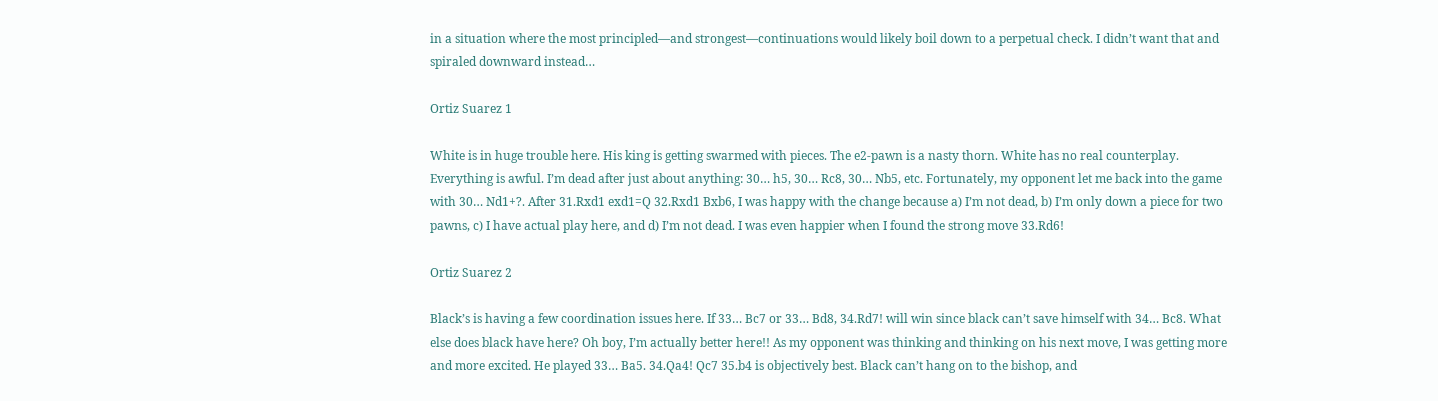in a situation where the most principled—and strongest—continuations would likely boil down to a perpetual check. I didn’t want that and spiraled downward instead…

Ortiz Suarez 1

White is in huge trouble here. His king is getting swarmed with pieces. The e2-pawn is a nasty thorn. White has no real counterplay. Everything is awful. I’m dead after just about anything: 30… h5, 30… Rc8, 30… Nb5, etc. Fortunately, my opponent let me back into the game with 30… Nd1+?. After 31.Rxd1 exd1=Q 32.Rxd1 Bxb6, I was happy with the change because a) I’m not dead, b) I’m only down a piece for two pawns, c) I have actual play here, and d) I’m not dead. I was even happier when I found the strong move 33.Rd6!

Ortiz Suarez 2

Black’s is having a few coordination issues here. If 33… Bc7 or 33… Bd8, 34.Rd7! will win since black can’t save himself with 34… Bc8. What else does black have here? Oh boy, I’m actually better here!! As my opponent was thinking and thinking on his next move, I was getting more and more excited. He played 33… Ba5. 34.Qa4! Qc7 35.b4 is objectively best. Black can’t hang on to the bishop, and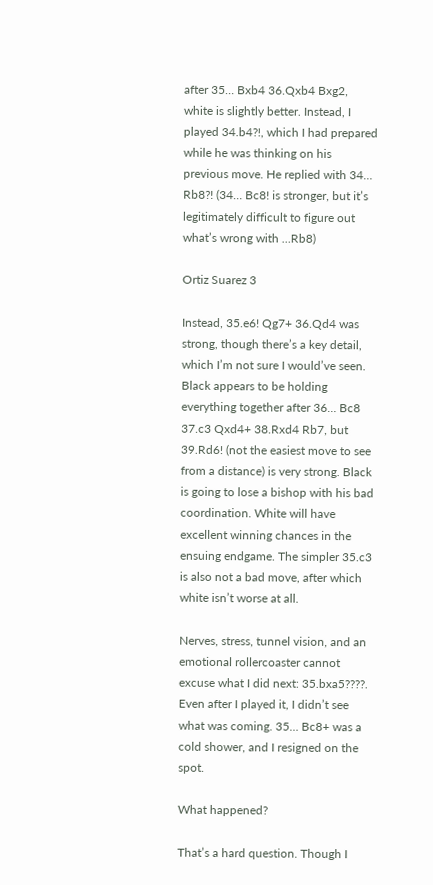after 35… Bxb4 36.Qxb4 Bxg2, white is slightly better. Instead, I played 34.b4?!, which I had prepared while he was thinking on his previous move. He replied with 34… Rb8?! (34… Bc8! is stronger, but it’s legitimately difficult to figure out what’s wrong with …Rb8)

Ortiz Suarez 3

Instead, 35.e6! Qg7+ 36.Qd4 was strong, though there’s a key detail, which I’m not sure I would’ve seen. Black appears to be holding everything together after 36… Bc8 37.c3 Qxd4+ 38.Rxd4 Rb7, but 39.Rd6! (not the easiest move to see from a distance) is very strong. Black is going to lose a bishop with his bad coordination. White will have excellent winning chances in the ensuing endgame. The simpler 35.c3 is also not a bad move, after which white isn’t worse at all.

Nerves, stress, tunnel vision, and an emotional rollercoaster cannot excuse what I did next: 35.bxa5????. Even after I played it, I didn’t see what was coming. 35… Bc8+ was a cold shower, and I resigned on the spot.

What happened?

That’s a hard question. Though I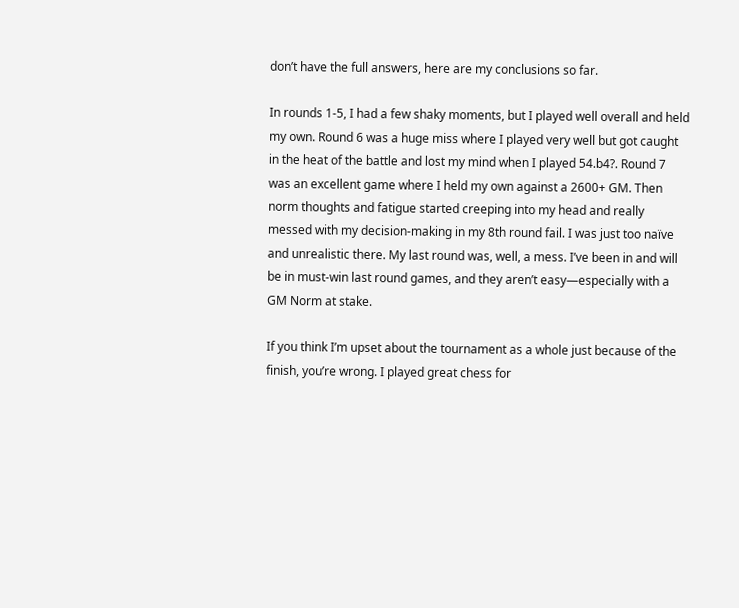don’t have the full answers, here are my conclusions so far.

In rounds 1-5, I had a few shaky moments, but I played well overall and held my own. Round 6 was a huge miss where I played very well but got caught in the heat of the battle and lost my mind when I played 54.b4?. Round 7 was an excellent game where I held my own against a 2600+ GM. Then norm thoughts and fatigue started creeping into my head and really messed with my decision-making in my 8th round fail. I was just too naïve and unrealistic there. My last round was, well, a mess. I’ve been in and will be in must-win last round games, and they aren’t easy—especially with a GM Norm at stake.

If you think I’m upset about the tournament as a whole just because of the finish, you’re wrong. I played great chess for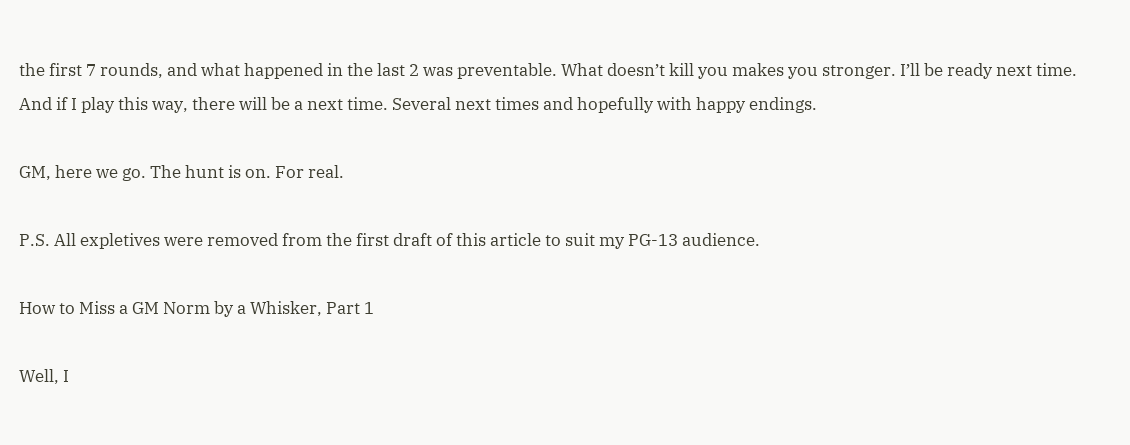the first 7 rounds, and what happened in the last 2 was preventable. What doesn’t kill you makes you stronger. I’ll be ready next time. And if I play this way, there will be a next time. Several next times and hopefully with happy endings.

GM, here we go. The hunt is on. For real.

P.S. All expletives were removed from the first draft of this article to suit my PG-13 audience.

How to Miss a GM Norm by a Whisker, Part 1

Well, I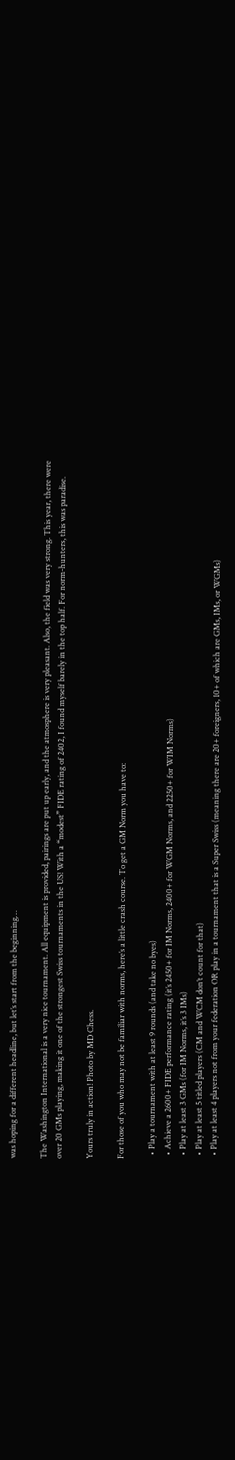was hoping for a different headline, but let’s start from the beginning…

The Washington International is a very nice tournament. All equipment is provided, pairings are put up early, and the atmosphere is very pleasant. Also, the field was very strong. This year, there were over 20 GMs playing, making it one of the strongest Swiss tournaments in the US! With a “modest” FIDE rating of 2402, I found myself barely in the top half. For norm-hunters, this was paradise.

Yours truly in action! Photo by MD Chess.

For those of you who may not be familiar with norms, here’s a little crash course. To get a GM Norm you have to:

  • Play a tournament with at least 9 rounds (and take no byes)
  • Achieve a 2600+ FIDE performance rating (it’s 2450+ for IM Norms, 2400+ for WGM Norms, and 2250+ for WIM Norms)
  • Play at least 3 GMs (for IM Norms, it’s 3 IMs)
  • Play at least 5 titled players (CM and WCM don’t count for that)
  • Play at least 4 players not from your federation OR play in a tournament that is a Super Swiss (meaning there are 20+ foreigners, 10+ of which are GMs, IMs, or WGMs)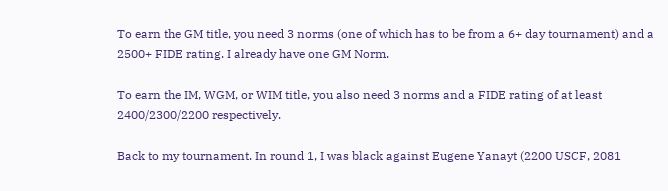To earn the GM title, you need 3 norms (one of which has to be from a 6+ day tournament) and a 2500+ FIDE rating. I already have one GM Norm.

To earn the IM, WGM, or WIM title, you also need 3 norms and a FIDE rating of at least 2400/2300/2200 respectively.

Back to my tournament. In round 1, I was black against Eugene Yanayt (2200 USCF, 2081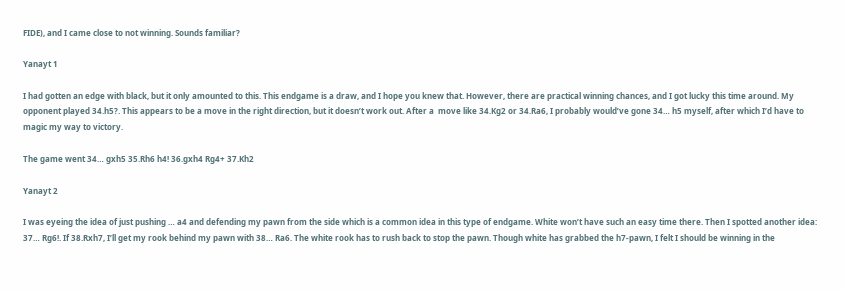FIDE), and I came close to not winning. Sounds familiar?

Yanayt 1

I had gotten an edge with black, but it only amounted to this. This endgame is a draw, and I hope you knew that. However, there are practical winning chances, and I got lucky this time around. My opponent played 34.h5?. This appears to be a move in the right direction, but it doesn’t work out. After a  move like 34.Kg2 or 34.Ra6, I probably would’ve gone 34… h5 myself, after which I’d have to magic my way to victory.

The game went 34… gxh5 35.Rh6 h4! 36.gxh4 Rg4+ 37.Kh2

Yanayt 2

I was eyeing the idea of just pushing … a4 and defending my pawn from the side which is a common idea in this type of endgame. White won’t have such an easy time there. Then I spotted another idea: 37… Rg6!. If 38.Rxh7, I’ll get my rook behind my pawn with 38… Ra6. The white rook has to rush back to stop the pawn. Though white has grabbed the h7-pawn, I felt I should be winning in the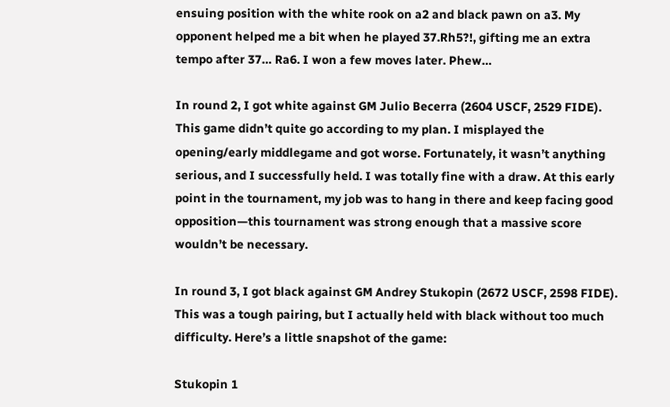ensuing position with the white rook on a2 and black pawn on a3. My opponent helped me a bit when he played 37.Rh5?!, gifting me an extra tempo after 37… Ra6. I won a few moves later. Phew…

In round 2, I got white against GM Julio Becerra (2604 USCF, 2529 FIDE). This game didn’t quite go according to my plan. I misplayed the opening/early middlegame and got worse. Fortunately, it wasn’t anything serious, and I successfully held. I was totally fine with a draw. At this early point in the tournament, my job was to hang in there and keep facing good opposition—this tournament was strong enough that a massive score wouldn’t be necessary.

In round 3, I got black against GM Andrey Stukopin (2672 USCF, 2598 FIDE). This was a tough pairing, but I actually held with black without too much difficulty. Here’s a little snapshot of the game:

Stukopin 1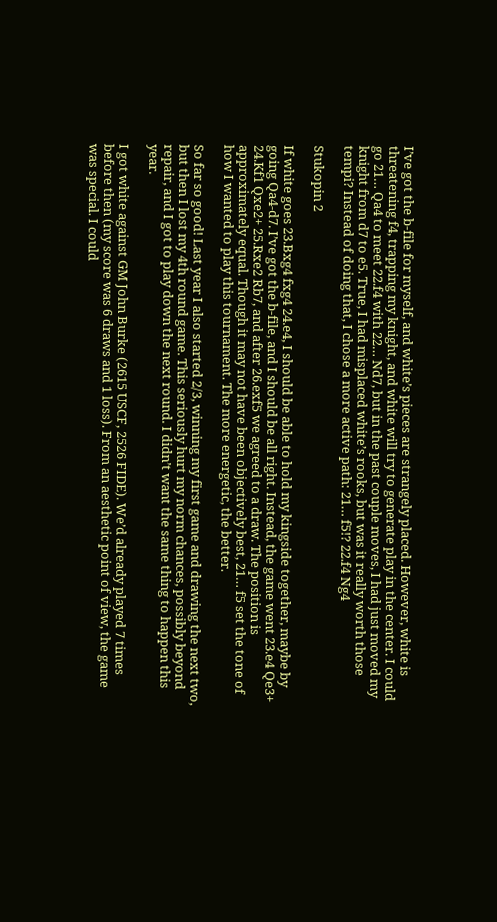I’ve got the b-file for myself, and white’s pieces are strangely placed. However, white is threatening f4, trapping my knight, and white will try to generate play in the center. I could go 21… Qa4 to meet 22.f4 with 22… Nd7, but in the past couple moves, I had just moved my knight from d7 to e5. True, I had misplaced white’s rooks, but was it really worth those tempi? Instead of doing that, I chose a more active path: 21… f5!? 22.f4 Ng4

Stukopin 2

If white goes 23.Bxg4 fxg4 24.e4, I should be able to hold my kingside together, maybe by going Qa4-d7. I’ve got the b-file, and I should be all right. Instead, the game went 23.e4 Qe3+ 24.Kf1 Qxe2+ 25.Rxe2 Rb7, and after 26.exf5 we agreed to a draw. The position is approximately equal. Though it may not have been objectively best, 21… f5 set the tone of how I wanted to play this tournament. The more energetic, the better.

So far so good! Last year I also started 2/3, winning my first game and drawing the next two, but then I lost my 4th round game. This seriously hurt my norm chances, possibly beyond repair, and I got to play down the next round. I didn’t want the same thing to happen this year.

I got white against GM John Burke (2615 USCF, 2526 FIDE). We’d already played 7 times before then (my score was 6 draws and 1 loss). From an aesthetic point of view, the game was special. I could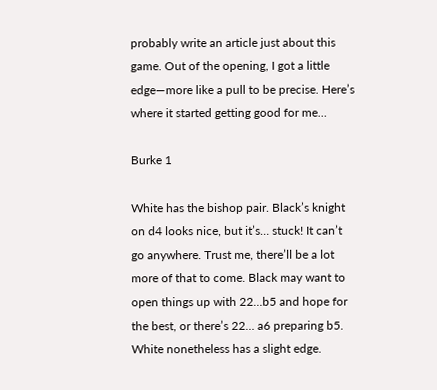probably write an article just about this game. Out of the opening, I got a little edge—more like a pull to be precise. Here’s where it started getting good for me…

Burke 1

White has the bishop pair. Black’s knight on d4 looks nice, but it’s… stuck! It can’t go anywhere. Trust me, there’ll be a lot more of that to come. Black may want to open things up with 22…b5 and hope for the best, or there’s 22… a6 preparing b5. White nonetheless has a slight edge.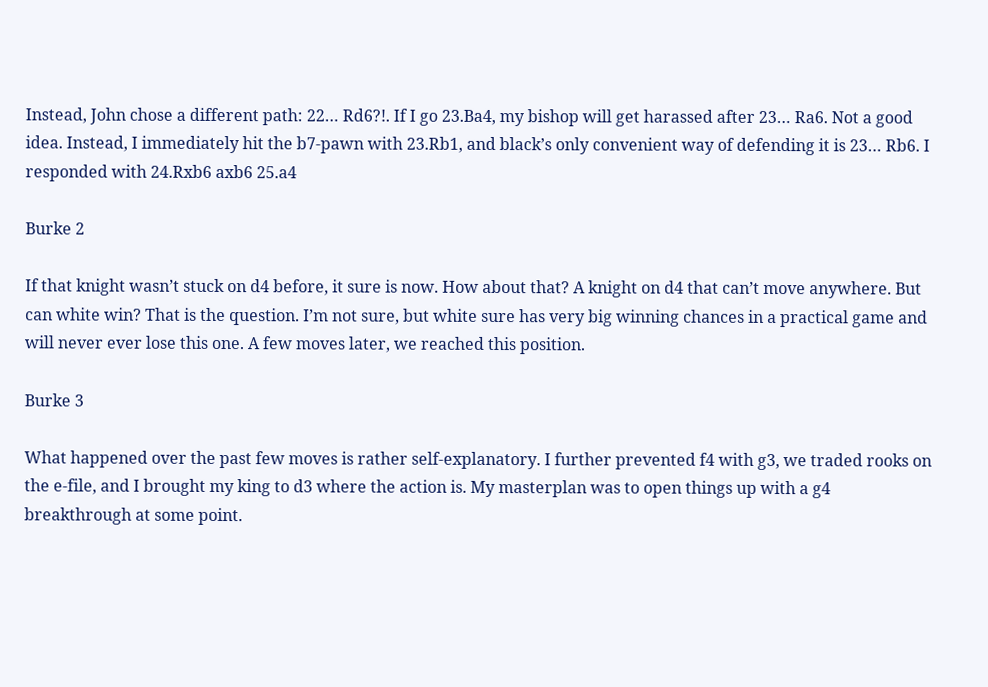Instead, John chose a different path: 22… Rd6?!. If I go 23.Ba4, my bishop will get harassed after 23… Ra6. Not a good idea. Instead, I immediately hit the b7-pawn with 23.Rb1, and black’s only convenient way of defending it is 23… Rb6. I responded with 24.Rxb6 axb6 25.a4

Burke 2

If that knight wasn’t stuck on d4 before, it sure is now. How about that? A knight on d4 that can’t move anywhere. But can white win? That is the question. I’m not sure, but white sure has very big winning chances in a practical game and will never ever lose this one. A few moves later, we reached this position.

Burke 3

What happened over the past few moves is rather self-explanatory. I further prevented f4 with g3, we traded rooks on the e-file, and I brought my king to d3 where the action is. My masterplan was to open things up with a g4 breakthrough at some point.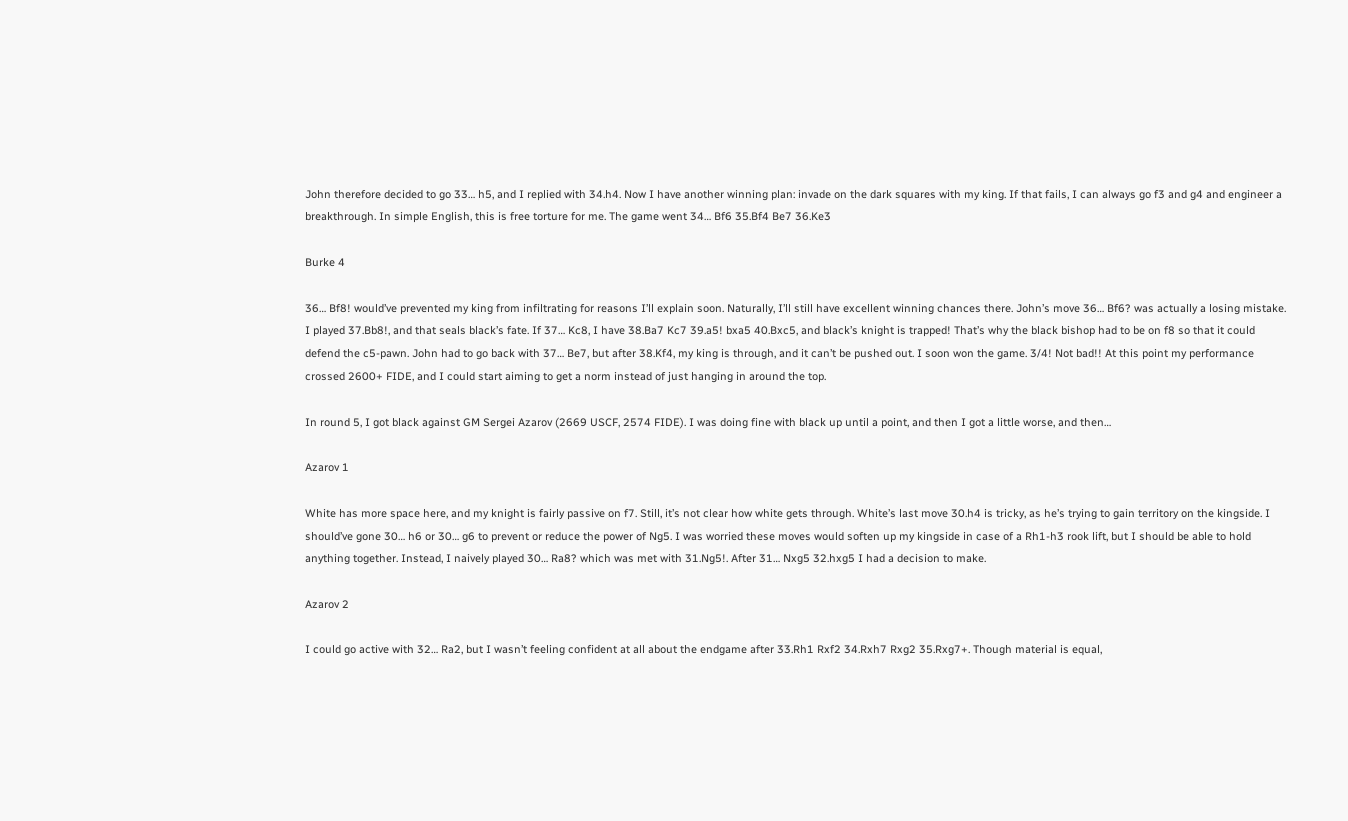John therefore decided to go 33… h5, and I replied with 34.h4. Now I have another winning plan: invade on the dark squares with my king. If that fails, I can always go f3 and g4 and engineer a breakthrough. In simple English, this is free torture for me. The game went 34… Bf6 35.Bf4 Be7 36.Ke3

Burke 4

36… Bf8! would’ve prevented my king from infiltrating for reasons I’ll explain soon. Naturally, I’ll still have excellent winning chances there. John’s move 36… Bf6? was actually a losing mistake. I played 37.Bb8!, and that seals black’s fate. If 37… Kc8, I have 38.Ba7 Kc7 39.a5! bxa5 40.Bxc5, and black’s knight is trapped! That’s why the black bishop had to be on f8 so that it could defend the c5-pawn. John had to go back with 37… Be7, but after 38.Kf4, my king is through, and it can’t be pushed out. I soon won the game. 3/4! Not bad!! At this point my performance crossed 2600+ FIDE, and I could start aiming to get a norm instead of just hanging in around the top.

In round 5, I got black against GM Sergei Azarov (2669 USCF, 2574 FIDE). I was doing fine with black up until a point, and then I got a little worse, and then…

Azarov 1

White has more space here, and my knight is fairly passive on f7. Still, it’s not clear how white gets through. White’s last move 30.h4 is tricky, as he’s trying to gain territory on the kingside. I should’ve gone 30… h6 or 30… g6 to prevent or reduce the power of Ng5. I was worried these moves would soften up my kingside in case of a Rh1-h3 rook lift, but I should be able to hold anything together. Instead, I naively played 30… Ra8? which was met with 31.Ng5!. After 31… Nxg5 32.hxg5 I had a decision to make.

Azarov 2

I could go active with 32… Ra2, but I wasn’t feeling confident at all about the endgame after 33.Rh1 Rxf2 34.Rxh7 Rxg2 35.Rxg7+. Though material is equal,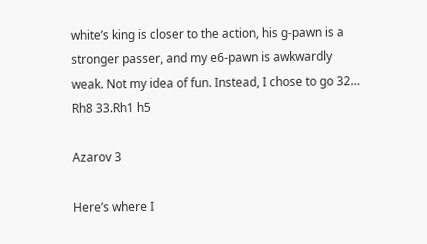white’s king is closer to the action, his g-pawn is a stronger passer, and my e6-pawn is awkwardly weak. Not my idea of fun. Instead, I chose to go 32… Rh8 33.Rh1 h5

Azarov 3

Here’s where I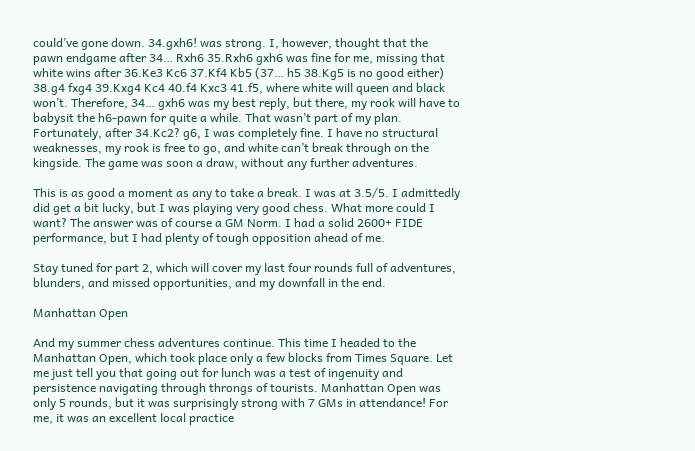could’ve gone down. 34.gxh6! was strong. I, however, thought that the pawn endgame after 34… Rxh6 35.Rxh6 gxh6 was fine for me, missing that white wins after 36.Ke3 Kc6 37.Kf4 Kb5 (37… h5 38.Kg5 is no good either) 38.g4 fxg4 39.Kxg4 Kc4 40.f4 Kxc3 41.f5, where white will queen and black won’t. Therefore, 34… gxh6 was my best reply, but there, my rook will have to babysit the h6-pawn for quite a while. That wasn’t part of my plan. Fortunately, after 34.Kc2? g6, I was completely fine. I have no structural weaknesses, my rook is free to go, and white can’t break through on the kingside. The game was soon a draw, without any further adventures.

This is as good a moment as any to take a break. I was at 3.5/5. I admittedly did get a bit lucky, but I was playing very good chess. What more could I want? The answer was of course a GM Norm. I had a solid 2600+ FIDE performance, but I had plenty of tough opposition ahead of me.

Stay tuned for part 2, which will cover my last four rounds full of adventures, blunders, and missed opportunities, and my downfall in the end.

Manhattan Open

And my summer chess adventures continue. This time I headed to the Manhattan Open, which took place only a few blocks from Times Square. Let me just tell you that going out for lunch was a test of ingenuity and persistence navigating through throngs of tourists. Manhattan Open was only 5 rounds, but it was surprisingly strong with 7 GMs in attendance! For me, it was an excellent local practice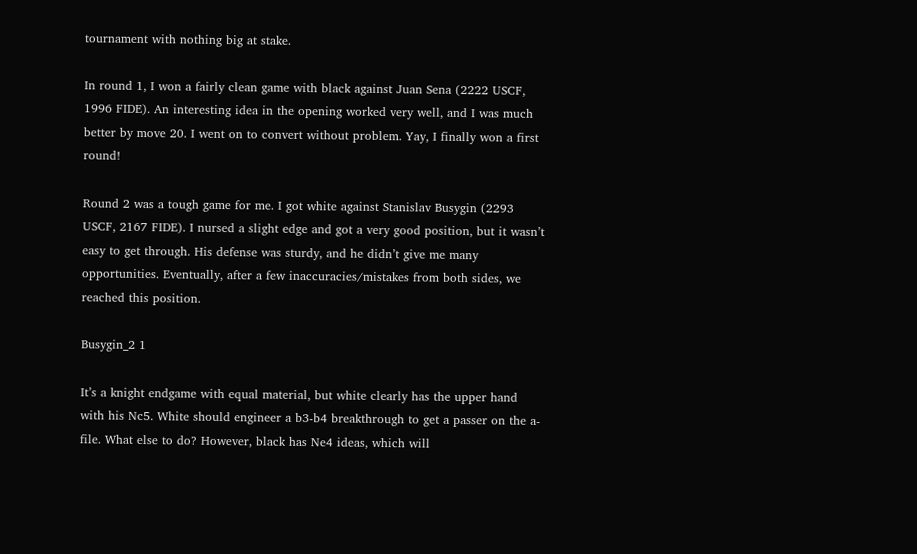tournament with nothing big at stake.

In round 1, I won a fairly clean game with black against Juan Sena (2222 USCF, 1996 FIDE). An interesting idea in the opening worked very well, and I was much better by move 20. I went on to convert without problem. Yay, I finally won a first round!

Round 2 was a tough game for me. I got white against Stanislav Busygin (2293 USCF, 2167 FIDE). I nursed a slight edge and got a very good position, but it wasn’t easy to get through. His defense was sturdy, and he didn’t give me many opportunities. Eventually, after a few inaccuracies/mistakes from both sides, we reached this position.

Busygin_2 1

It’s a knight endgame with equal material, but white clearly has the upper hand with his Nc5. White should engineer a b3-b4 breakthrough to get a passer on the a-file. What else to do? However, black has Ne4 ideas, which will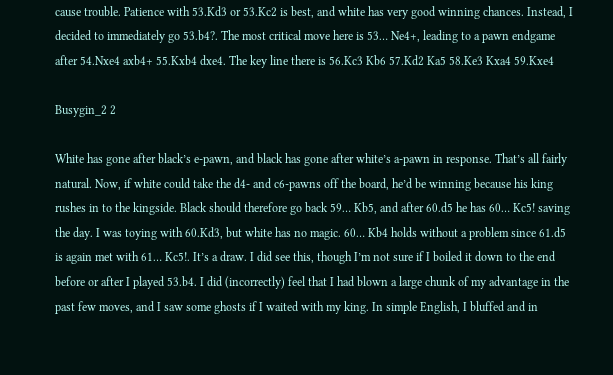cause trouble. Patience with 53.Kd3 or 53.Kc2 is best, and white has very good winning chances. Instead, I decided to immediately go 53.b4?. The most critical move here is 53… Ne4+, leading to a pawn endgame after 54.Nxe4 axb4+ 55.Kxb4 dxe4. The key line there is 56.Kc3 Kb6 57.Kd2 Ka5 58.Ke3 Kxa4 59.Kxe4

Busygin_2 2

White has gone after black’s e-pawn, and black has gone after white’s a-pawn in response. That’s all fairly natural. Now, if white could take the d4- and c6-pawns off the board, he’d be winning because his king rushes in to the kingside. Black should therefore go back 59… Kb5, and after 60.d5 he has 60… Kc5! saving the day. I was toying with 60.Kd3, but white has no magic. 60… Kb4 holds without a problem since 61.d5 is again met with 61… Kc5!. It’s a draw. I did see this, though I’m not sure if I boiled it down to the end before or after I played 53.b4. I did (incorrectly) feel that I had blown a large chunk of my advantage in the past few moves, and I saw some ghosts if I waited with my king. In simple English, I bluffed and in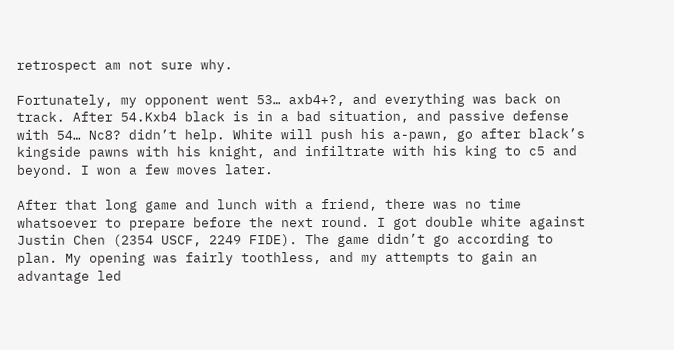retrospect am not sure why.

Fortunately, my opponent went 53… axb4+?, and everything was back on track. After 54.Kxb4 black is in a bad situation, and passive defense with 54… Nc8? didn’t help. White will push his a-pawn, go after black’s kingside pawns with his knight, and infiltrate with his king to c5 and beyond. I won a few moves later.

After that long game and lunch with a friend, there was no time whatsoever to prepare before the next round. I got double white against Justin Chen (2354 USCF, 2249 FIDE). The game didn’t go according to plan. My opening was fairly toothless, and my attempts to gain an advantage led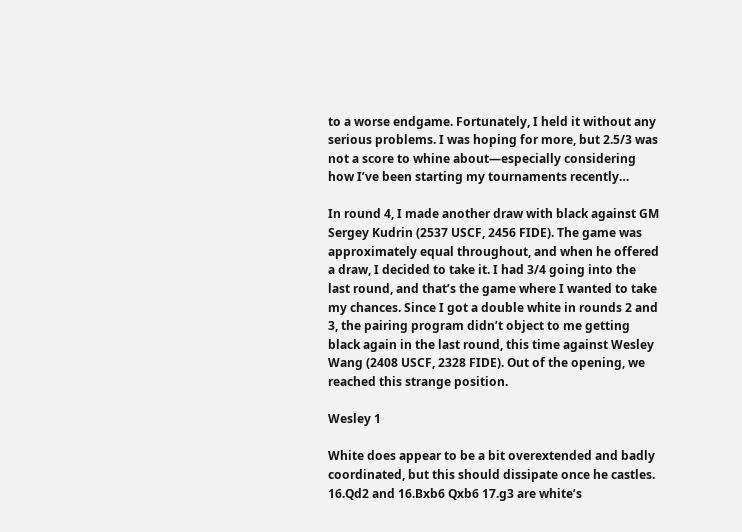to a worse endgame. Fortunately, I held it without any serious problems. I was hoping for more, but 2.5/3 was not a score to whine about—especially considering how I’ve been starting my tournaments recently…

In round 4, I made another draw with black against GM Sergey Kudrin (2537 USCF, 2456 FIDE). The game was approximately equal throughout, and when he offered a draw, I decided to take it. I had 3/4 going into the last round, and that’s the game where I wanted to take my chances. Since I got a double white in rounds 2 and 3, the pairing program didn’t object to me getting black again in the last round, this time against Wesley Wang (2408 USCF, 2328 FIDE). Out of the opening, we reached this strange position.

Wesley 1

White does appear to be a bit overextended and badly coordinated, but this should dissipate once he castles. 16.Qd2 and 16.Bxb6 Qxb6 17.g3 are white’s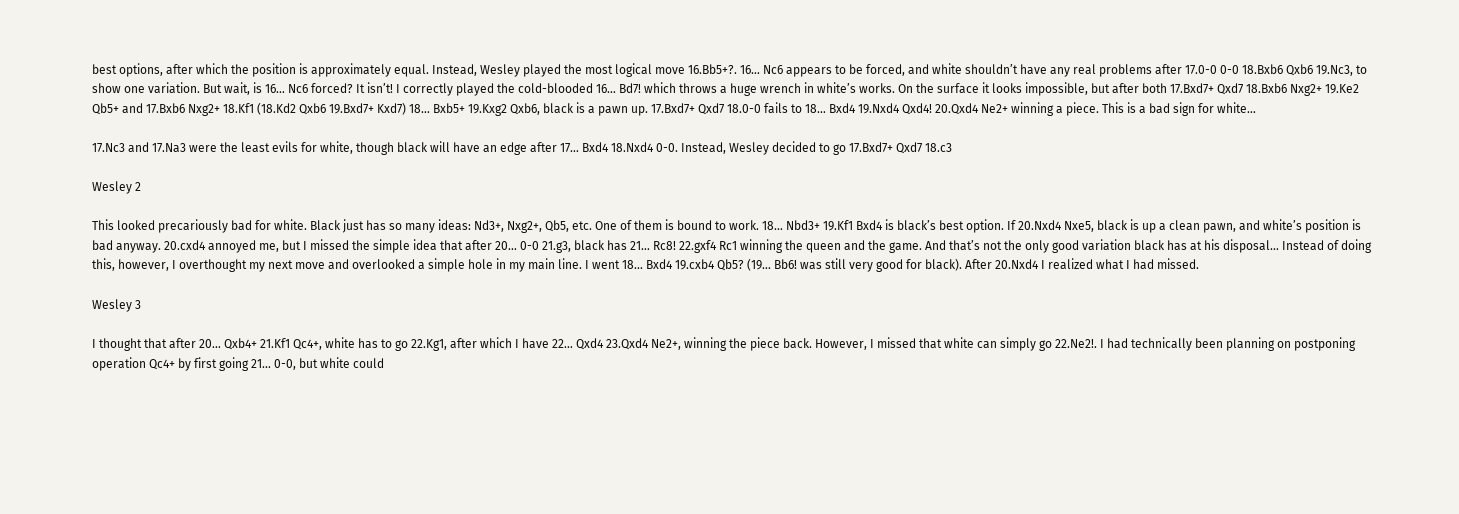best options, after which the position is approximately equal. Instead, Wesley played the most logical move 16.Bb5+?. 16… Nc6 appears to be forced, and white shouldn’t have any real problems after 17.0-0 0-0 18.Bxb6 Qxb6 19.Nc3, to show one variation. But wait, is 16… Nc6 forced? It isn’t! I correctly played the cold-blooded 16… Bd7! which throws a huge wrench in white’s works. On the surface it looks impossible, but after both 17.Bxd7+ Qxd7 18.Bxb6 Nxg2+ 19.Ke2 Qb5+ and 17.Bxb6 Nxg2+ 18.Kf1 (18.Kd2 Qxb6 19.Bxd7+ Kxd7) 18… Bxb5+ 19.Kxg2 Qxb6, black is a pawn up. 17.Bxd7+ Qxd7 18.0-0 fails to 18… Bxd4 19.Nxd4 Qxd4! 20.Qxd4 Ne2+ winning a piece. This is a bad sign for white…

17.Nc3 and 17.Na3 were the least evils for white, though black will have an edge after 17… Bxd4 18.Nxd4 0-0. Instead, Wesley decided to go 17.Bxd7+ Qxd7 18.c3

Wesley 2

This looked precariously bad for white. Black just has so many ideas: Nd3+, Nxg2+, Qb5, etc. One of them is bound to work. 18… Nbd3+ 19.Kf1 Bxd4 is black’s best option. If 20.Nxd4 Nxe5, black is up a clean pawn, and white’s position is bad anyway. 20.cxd4 annoyed me, but I missed the simple idea that after 20… 0-0 21.g3, black has 21… Rc8! 22.gxf4 Rc1 winning the queen and the game. And that’s not the only good variation black has at his disposal… Instead of doing this, however, I overthought my next move and overlooked a simple hole in my main line. I went 18… Bxd4 19.cxb4 Qb5? (19… Bb6! was still very good for black). After 20.Nxd4 I realized what I had missed.

Wesley 3

I thought that after 20… Qxb4+ 21.Kf1 Qc4+, white has to go 22.Kg1, after which I have 22… Qxd4 23.Qxd4 Ne2+, winning the piece back. However, I missed that white can simply go 22.Ne2!. I had technically been planning on postponing operation Qc4+ by first going 21… 0-0, but white could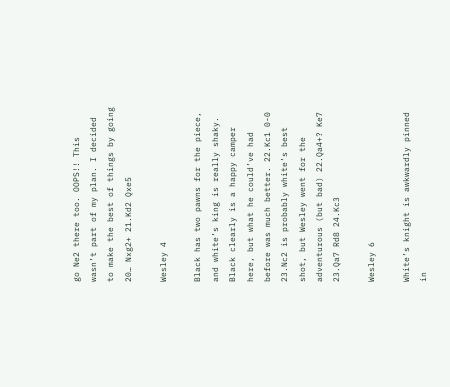go Ne2 there too. OOPS!! This wasn’t part of my plan. I decided to make the best of things by going 20… Nxg2+ 21.Kd2 Qxe5

Wesley 4

Black has two pawns for the piece, and white’s king is really shaky. Black clearly is a happy camper here, but what he could’ve had before was much better. 22.Kc1 0-0 23.Nc2 is probably white’s best shot, but Wesley went for the adventurous (but bad) 22.Qa4+? Ke7 23.Qa7 Rd8 24.Kc3

Wesley 6

White’s knight is awkwardly pinned in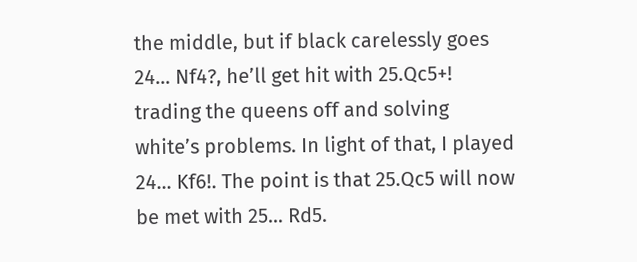the middle, but if black carelessly goes 24… Nf4?, he’ll get hit with 25.Qc5+! trading the queens off and solving white’s problems. In light of that, I played 24… Kf6!. The point is that 25.Qc5 will now be met with 25… Rd5.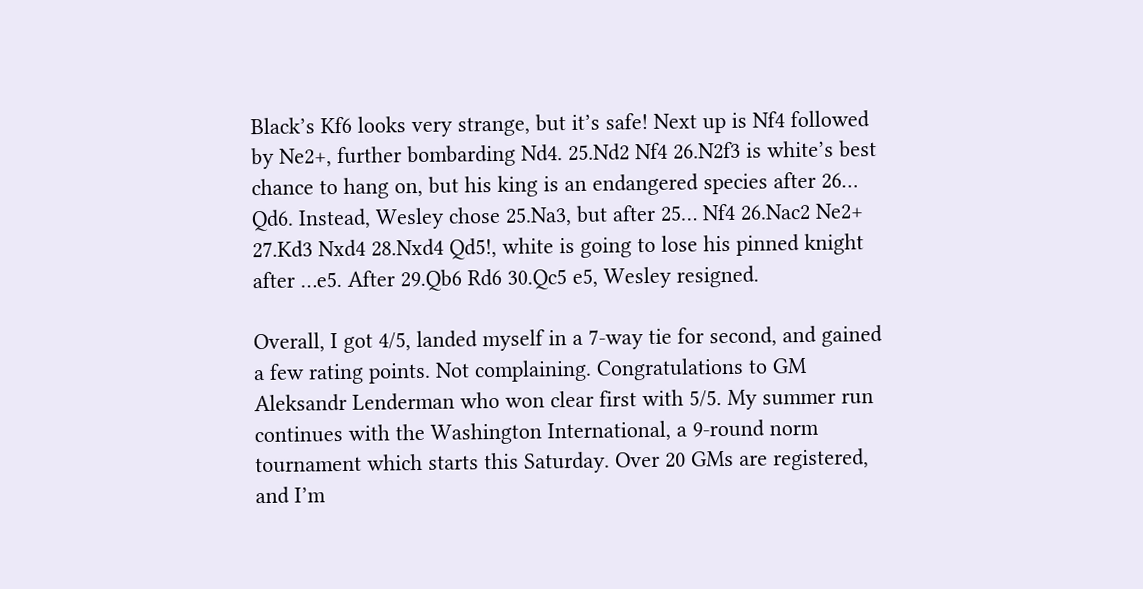Black’s Kf6 looks very strange, but it’s safe! Next up is Nf4 followed by Ne2+, further bombarding Nd4. 25.Nd2 Nf4 26.N2f3 is white’s best chance to hang on, but his king is an endangered species after 26… Qd6. Instead, Wesley chose 25.Na3, but after 25… Nf4 26.Nac2 Ne2+ 27.Kd3 Nxd4 28.Nxd4 Qd5!, white is going to lose his pinned knight after …e5. After 29.Qb6 Rd6 30.Qc5 e5, Wesley resigned.

Overall, I got 4/5, landed myself in a 7-way tie for second, and gained a few rating points. Not complaining. Congratulations to GM Aleksandr Lenderman who won clear first with 5/5. My summer run continues with the Washington International, a 9-round norm tournament which starts this Saturday. Over 20 GMs are registered, and I’m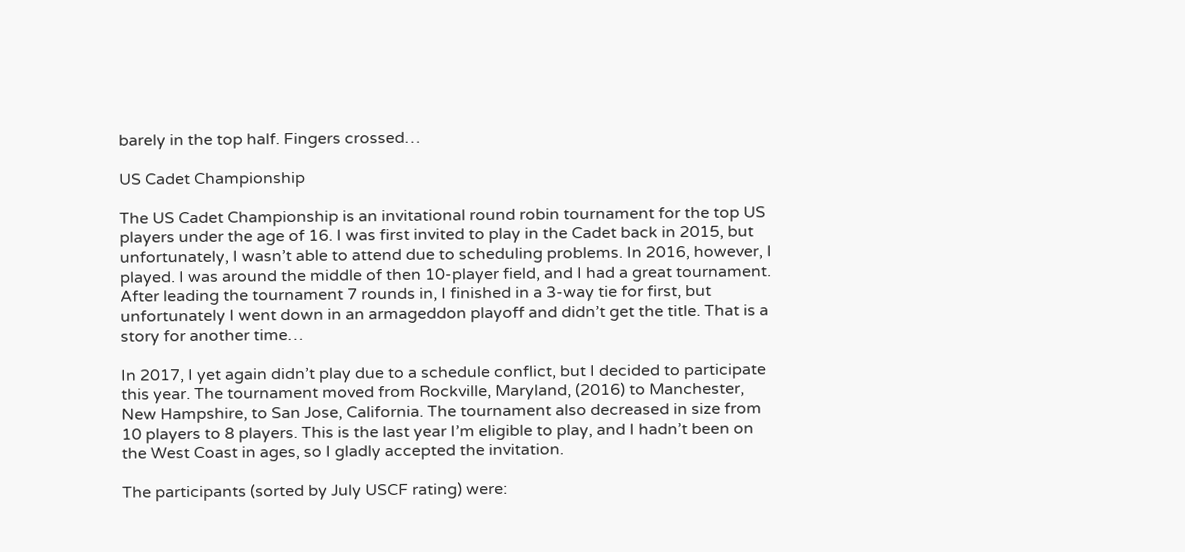barely in the top half. Fingers crossed…

US Cadet Championship

The US Cadet Championship is an invitational round robin tournament for the top US players under the age of 16. I was first invited to play in the Cadet back in 2015, but unfortunately, I wasn’t able to attend due to scheduling problems. In 2016, however, I played. I was around the middle of then 10-player field, and I had a great tournament. After leading the tournament 7 rounds in, I finished in a 3-way tie for first, but unfortunately I went down in an armageddon playoff and didn’t get the title. That is a story for another time…

In 2017, I yet again didn’t play due to a schedule conflict, but I decided to participate this year. The tournament moved from Rockville, Maryland, (2016) to Manchester, New Hampshire, to San Jose, California. The tournament also decreased in size from 10 players to 8 players. This is the last year I’m eligible to play, and I hadn’t been on the West Coast in ages, so I gladly accepted the invitation.

The participants (sorted by July USCF rating) were: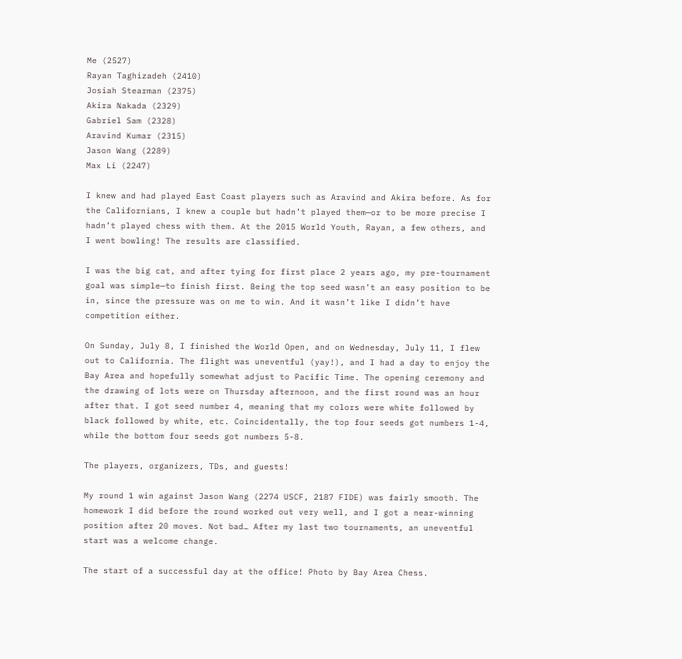Me (2527)
Rayan Taghizadeh (2410)
Josiah Stearman (2375)
Akira Nakada (2329)
Gabriel Sam (2328)
Aravind Kumar (2315)
Jason Wang (2289)
Max Li (2247)

I knew and had played East Coast players such as Aravind and Akira before. As for the Californians, I knew a couple but hadn’t played them—or to be more precise I hadn’t played chess with them. At the 2015 World Youth, Rayan, a few others, and I went bowling! The results are classified.

I was the big cat, and after tying for first place 2 years ago, my pre-tournament goal was simple—to finish first. Being the top seed wasn’t an easy position to be in, since the pressure was on me to win. And it wasn’t like I didn’t have competition either.

On Sunday, July 8, I finished the World Open, and on Wednesday, July 11, I flew out to California. The flight was uneventful (yay!), and I had a day to enjoy the Bay Area and hopefully somewhat adjust to Pacific Time. The opening ceremony and the drawing of lots were on Thursday afternoon, and the first round was an hour after that. I got seed number 4, meaning that my colors were white followed by black followed by white, etc. Coincidentally, the top four seeds got numbers 1-4, while the bottom four seeds got numbers 5-8.

The players, organizers, TDs, and guests!

My round 1 win against Jason Wang (2274 USCF, 2187 FIDE) was fairly smooth. The homework I did before the round worked out very well, and I got a near-winning position after 20 moves. Not bad… After my last two tournaments, an uneventful start was a welcome change.

The start of a successful day at the office! Photo by Bay Area Chess.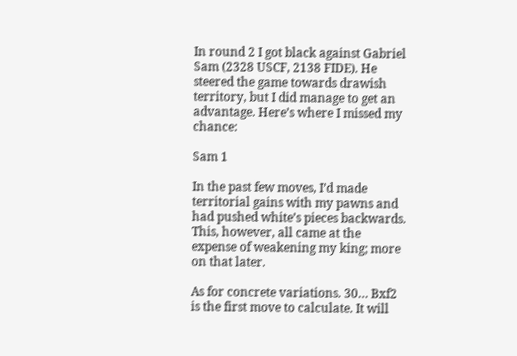In round 2 I got black against Gabriel Sam (2328 USCF, 2138 FIDE). He steered the game towards drawish territory, but I did manage to get an advantage. Here’s where I missed my chance:

Sam 1

In the past few moves, I’d made territorial gains with my pawns and had pushed white’s pieces backwards. This, however, all came at the expense of weakening my king; more on that later.

As for concrete variations. 30… Bxf2 is the first move to calculate. It will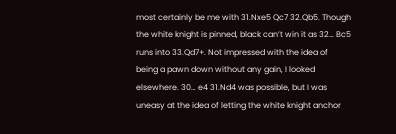most certainly be me with 31.Nxe5 Qc7 32.Qb5. Though the white knight is pinned, black can’t win it as 32… Bc5 runs into 33.Qd7+. Not impressed with the idea of being a pawn down without any gain, I looked elsewhere. 30… e4 31.Nd4 was possible, but I was uneasy at the idea of letting the white knight anchor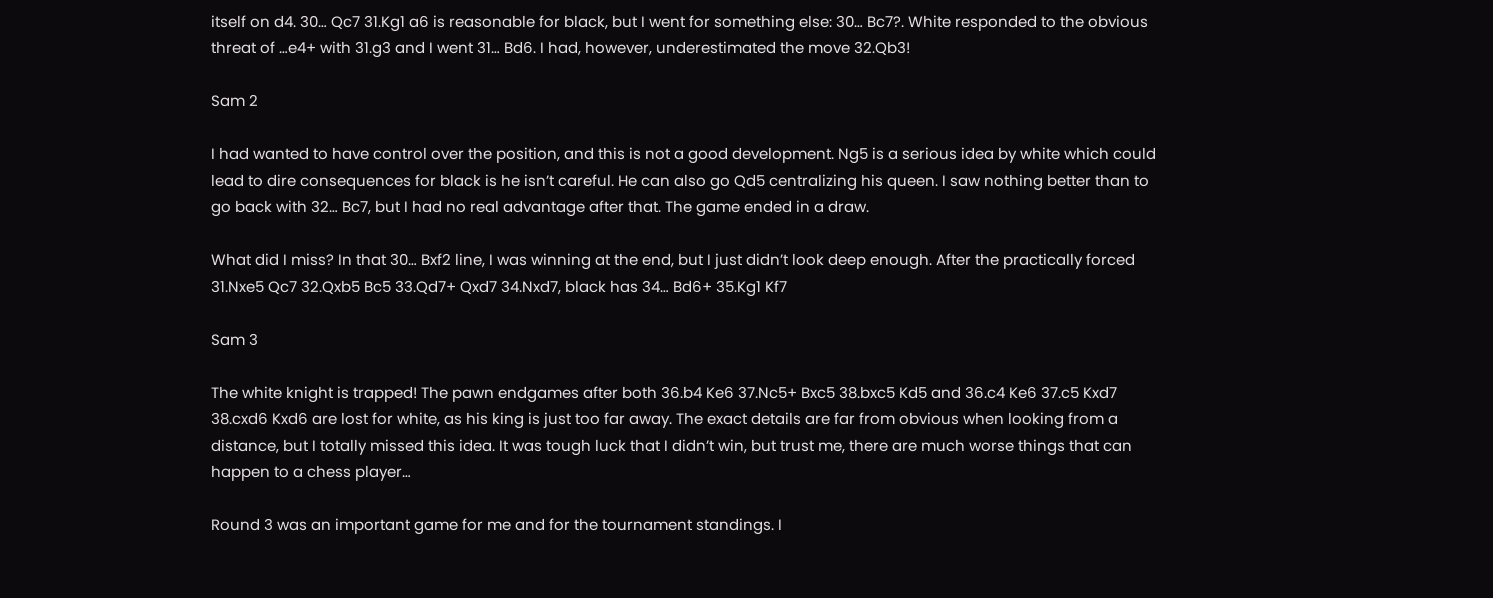itself on d4. 30… Qc7 31.Kg1 a6 is reasonable for black, but I went for something else: 30… Bc7?. White responded to the obvious threat of …e4+ with 31.g3 and I went 31… Bd6. I had, however, underestimated the move 32.Qb3!

Sam 2

I had wanted to have control over the position, and this is not a good development. Ng5 is a serious idea by white which could lead to dire consequences for black is he isn’t careful. He can also go Qd5 centralizing his queen. I saw nothing better than to go back with 32… Bc7, but I had no real advantage after that. The game ended in a draw.

What did I miss? In that 30… Bxf2 line, I was winning at the end, but I just didn’t look deep enough. After the practically forced 31.Nxe5 Qc7 32.Qxb5 Bc5 33.Qd7+ Qxd7 34.Nxd7, black has 34… Bd6+ 35.Kg1 Kf7

Sam 3

The white knight is trapped! The pawn endgames after both 36.b4 Ke6 37.Nc5+ Bxc5 38.bxc5 Kd5 and 36.c4 Ke6 37.c5 Kxd7 38.cxd6 Kxd6 are lost for white, as his king is just too far away. The exact details are far from obvious when looking from a distance, but I totally missed this idea. It was tough luck that I didn’t win, but trust me, there are much worse things that can happen to a chess player…

Round 3 was an important game for me and for the tournament standings. I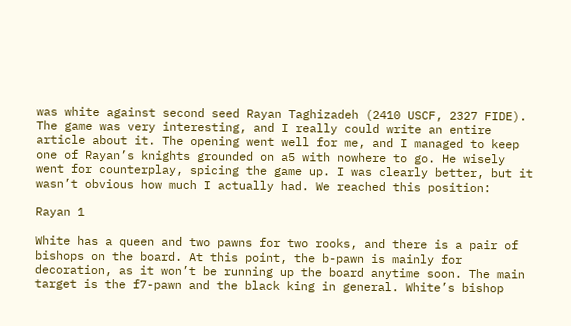was white against second seed Rayan Taghizadeh (2410 USCF, 2327 FIDE). The game was very interesting, and I really could write an entire article about it. The opening went well for me, and I managed to keep one of Rayan’s knights grounded on a5 with nowhere to go. He wisely went for counterplay, spicing the game up. I was clearly better, but it wasn’t obvious how much I actually had. We reached this position:

Rayan 1

White has a queen and two pawns for two rooks, and there is a pair of bishops on the board. At this point, the b-pawn is mainly for decoration, as it won’t be running up the board anytime soon. The main target is the f7-pawn and the black king in general. White’s bishop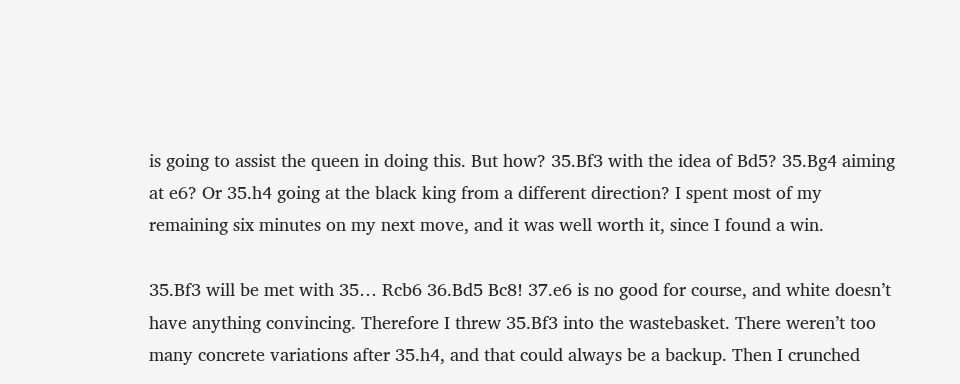is going to assist the queen in doing this. But how? 35.Bf3 with the idea of Bd5? 35.Bg4 aiming at e6? Or 35.h4 going at the black king from a different direction? I spent most of my remaining six minutes on my next move, and it was well worth it, since I found a win.

35.Bf3 will be met with 35… Rcb6 36.Bd5 Bc8! 37.e6 is no good for course, and white doesn’t have anything convincing. Therefore I threw 35.Bf3 into the wastebasket. There weren’t too many concrete variations after 35.h4, and that could always be a backup. Then I crunched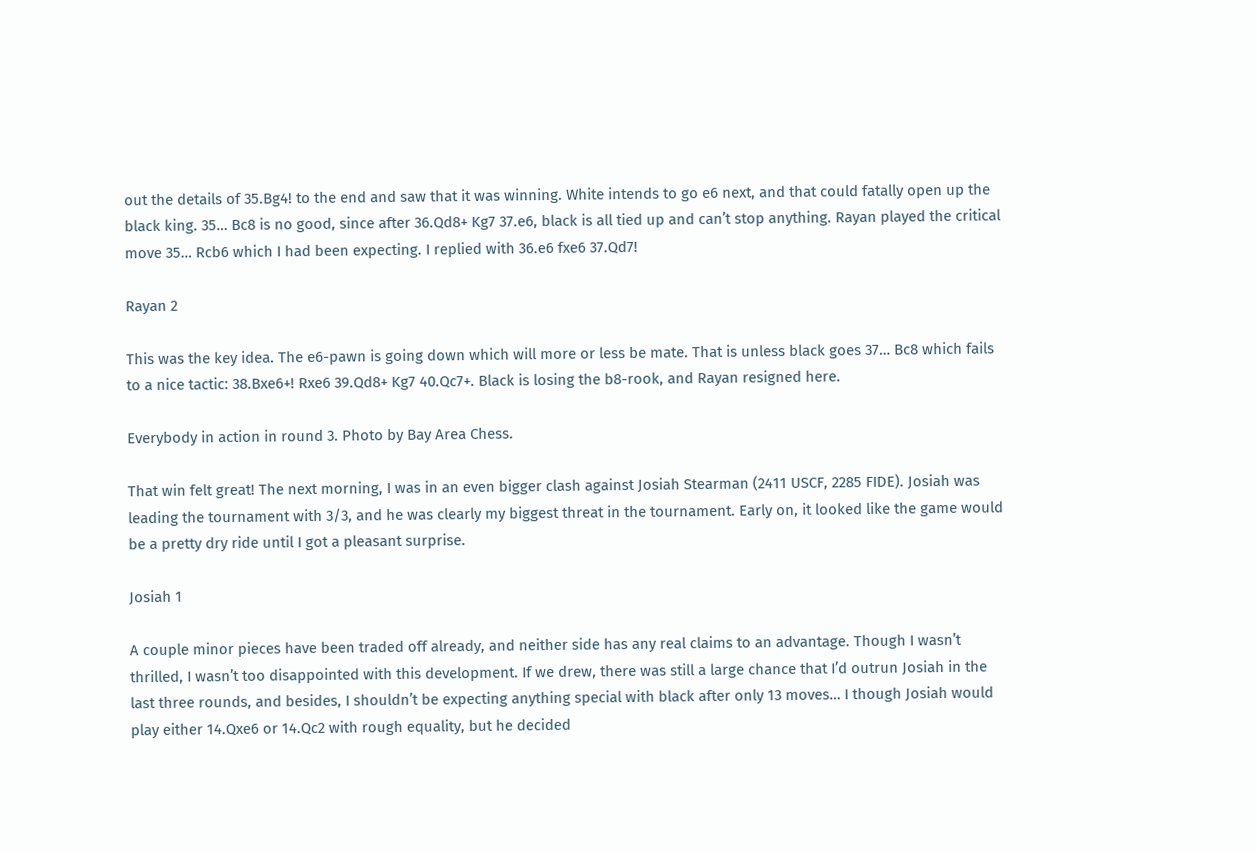out the details of 35.Bg4! to the end and saw that it was winning. White intends to go e6 next, and that could fatally open up the black king. 35… Bc8 is no good, since after 36.Qd8+ Kg7 37.e6, black is all tied up and can’t stop anything. Rayan played the critical move 35… Rcb6 which I had been expecting. I replied with 36.e6 fxe6 37.Qd7!

Rayan 2

This was the key idea. The e6-pawn is going down which will more or less be mate. That is unless black goes 37… Bc8 which fails to a nice tactic: 38.Bxe6+! Rxe6 39.Qd8+ Kg7 40.Qc7+. Black is losing the b8-rook, and Rayan resigned here.

Everybody in action in round 3. Photo by Bay Area Chess.

That win felt great! The next morning, I was in an even bigger clash against Josiah Stearman (2411 USCF, 2285 FIDE). Josiah was leading the tournament with 3/3, and he was clearly my biggest threat in the tournament. Early on, it looked like the game would be a pretty dry ride until I got a pleasant surprise.

Josiah 1

A couple minor pieces have been traded off already, and neither side has any real claims to an advantage. Though I wasn’t thrilled, I wasn’t too disappointed with this development. If we drew, there was still a large chance that I’d outrun Josiah in the last three rounds, and besides, I shouldn’t be expecting anything special with black after only 13 moves… I though Josiah would play either 14.Qxe6 or 14.Qc2 with rough equality, but he decided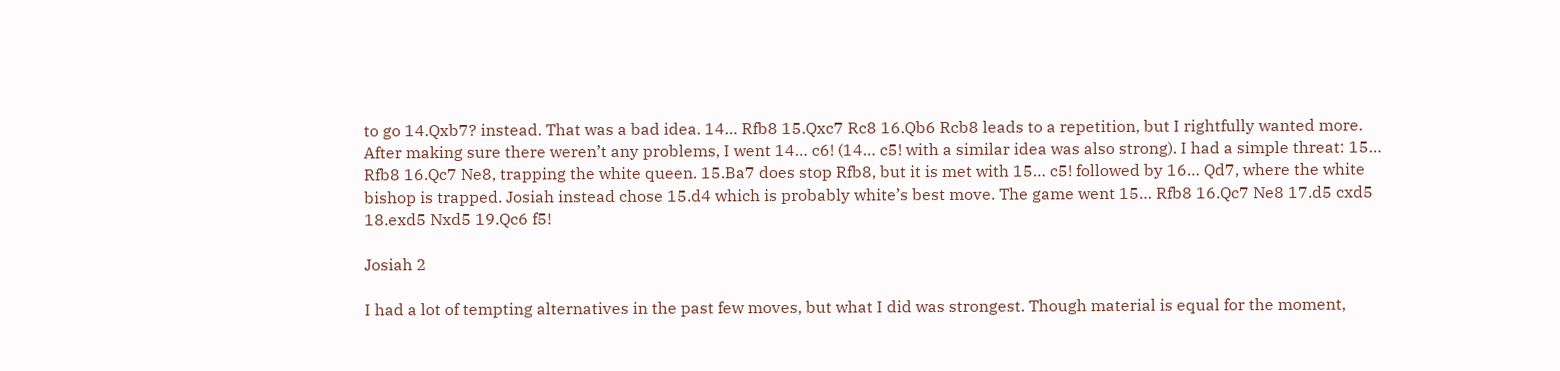to go 14.Qxb7? instead. That was a bad idea. 14… Rfb8 15.Qxc7 Rc8 16.Qb6 Rcb8 leads to a repetition, but I rightfully wanted more. After making sure there weren’t any problems, I went 14… c6! (14… c5! with a similar idea was also strong). I had a simple threat: 15… Rfb8 16.Qc7 Ne8, trapping the white queen. 15.Ba7 does stop Rfb8, but it is met with 15… c5! followed by 16… Qd7, where the white bishop is trapped. Josiah instead chose 15.d4 which is probably white’s best move. The game went 15… Rfb8 16.Qc7 Ne8 17.d5 cxd5 18.exd5 Nxd5 19.Qc6 f5!

Josiah 2

I had a lot of tempting alternatives in the past few moves, but what I did was strongest. Though material is equal for the moment,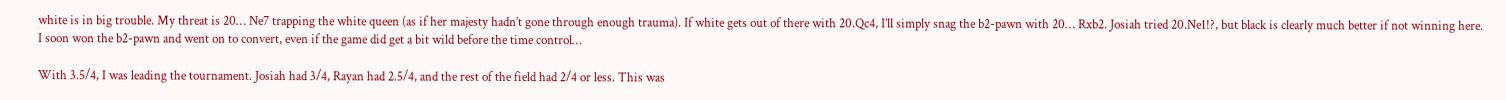white is in big trouble. My threat is 20… Ne7 trapping the white queen (as if her majesty hadn’t gone through enough trauma). If white gets out of there with 20.Qc4, I’ll simply snag the b2-pawn with 20… Rxb2. Josiah tried 20.Ne1!?, but black is clearly much better if not winning here. I soon won the b2-pawn and went on to convert, even if the game did get a bit wild before the time control…

With 3.5/4, I was leading the tournament. Josiah had 3/4, Rayan had 2.5/4, and the rest of the field had 2/4 or less. This was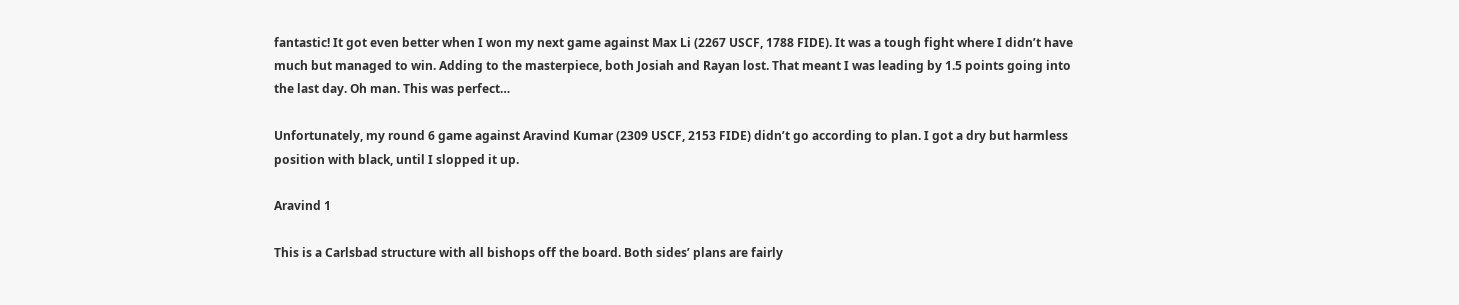fantastic! It got even better when I won my next game against Max Li (2267 USCF, 1788 FIDE). It was a tough fight where I didn’t have much but managed to win. Adding to the masterpiece, both Josiah and Rayan lost. That meant I was leading by 1.5 points going into the last day. Oh man. This was perfect…

Unfortunately, my round 6 game against Aravind Kumar (2309 USCF, 2153 FIDE) didn’t go according to plan. I got a dry but harmless position with black, until I slopped it up.

Aravind 1

This is a Carlsbad structure with all bishops off the board. Both sides’ plans are fairly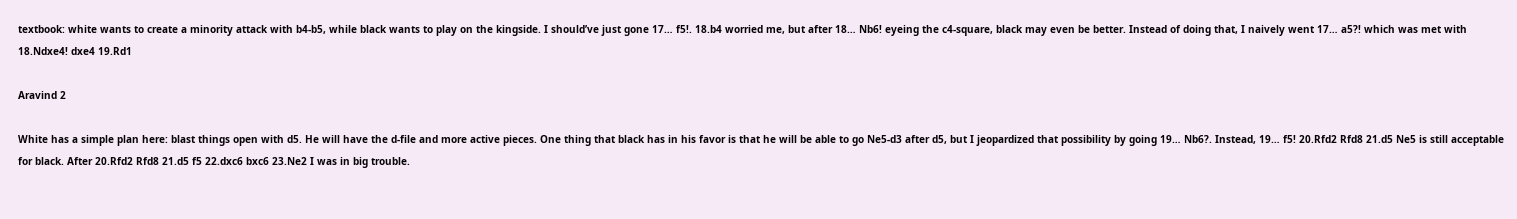textbook: white wants to create a minority attack with b4-b5, while black wants to play on the kingside. I should’ve just gone 17… f5!. 18.b4 worried me, but after 18… Nb6! eyeing the c4-square, black may even be better. Instead of doing that, I naively went 17… a5?! which was met with 18.Ndxe4! dxe4 19.Rd1

Aravind 2

White has a simple plan here: blast things open with d5. He will have the d-file and more active pieces. One thing that black has in his favor is that he will be able to go Ne5-d3 after d5, but I jeopardized that possibility by going 19… Nb6?. Instead, 19… f5! 20.Rfd2 Rfd8 21.d5 Ne5 is still acceptable for black. After 20.Rfd2 Rfd8 21.d5 f5 22.dxc6 bxc6 23.Ne2 I was in big trouble.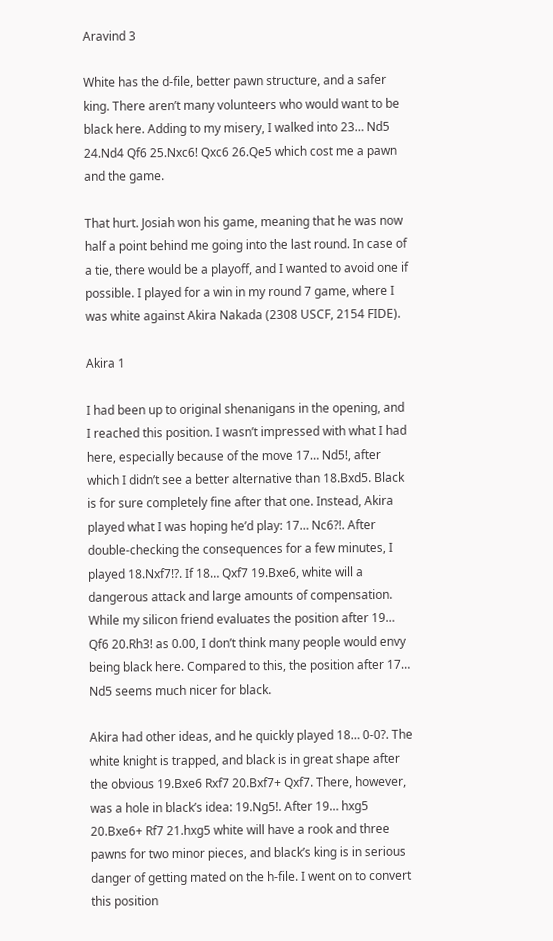Aravind 3

White has the d-file, better pawn structure, and a safer king. There aren’t many volunteers who would want to be black here. Adding to my misery, I walked into 23… Nd5 24.Nd4 Qf6 25.Nxc6! Qxc6 26.Qe5 which cost me a pawn and the game.

That hurt. Josiah won his game, meaning that he was now half a point behind me going into the last round. In case of a tie, there would be a playoff, and I wanted to avoid one if possible. I played for a win in my round 7 game, where I was white against Akira Nakada (2308 USCF, 2154 FIDE).

Akira 1

I had been up to original shenanigans in the opening, and I reached this position. I wasn’t impressed with what I had here, especially because of the move 17… Nd5!, after which I didn’t see a better alternative than 18.Bxd5. Black is for sure completely fine after that one. Instead, Akira played what I was hoping he’d play: 17… Nc6?!. After double-checking the consequences for a few minutes, I played 18.Nxf7!?. If 18… Qxf7 19.Bxe6, white will a dangerous attack and large amounts of compensation. While my silicon friend evaluates the position after 19… Qf6 20.Rh3! as 0.00, I don’t think many people would envy being black here. Compared to this, the position after 17… Nd5 seems much nicer for black.

Akira had other ideas, and he quickly played 18… 0-0?. The white knight is trapped, and black is in great shape after the obvious 19.Bxe6 Rxf7 20.Bxf7+ Qxf7. There, however, was a hole in black’s idea: 19.Ng5!. After 19… hxg5 20.Bxe6+ Rf7 21.hxg5 white will have a rook and three pawns for two minor pieces, and black’s king is in serious danger of getting mated on the h-file. I went on to convert this position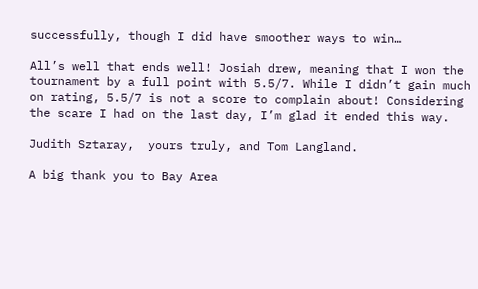successfully, though I did have smoother ways to win…

All’s well that ends well! Josiah drew, meaning that I won the tournament by a full point with 5.5/7. While I didn’t gain much on rating, 5.5/7 is not a score to complain about! Considering the scare I had on the last day, I’m glad it ended this way.

Judith Sztaray,  yours truly, and Tom Langland.

A big thank you to Bay Area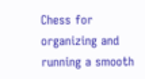Chess for organizing and running a smooth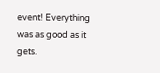event! Everything was as good as it gets.